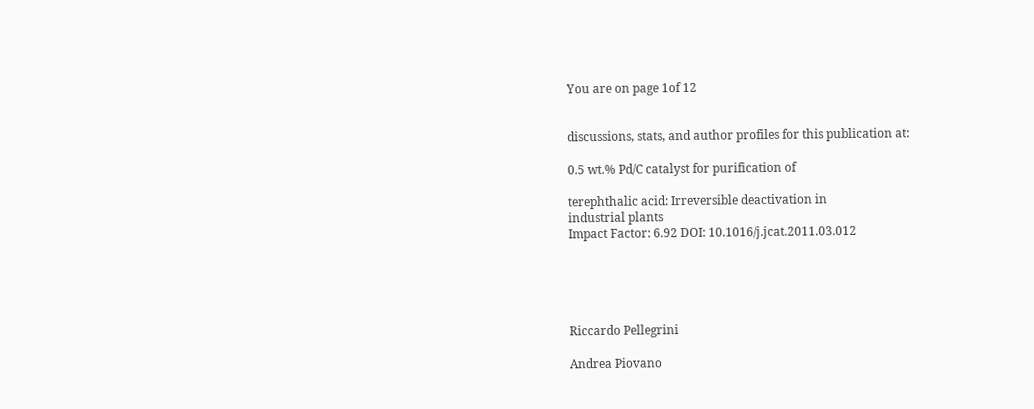You are on page 1of 12


discussions, stats, and author profiles for this publication at:

0.5 wt.% Pd/C catalyst for purification of

terephthalic acid: Irreversible deactivation in
industrial plants
Impact Factor: 6.92 DOI: 10.1016/j.jcat.2011.03.012





Riccardo Pellegrini

Andrea Piovano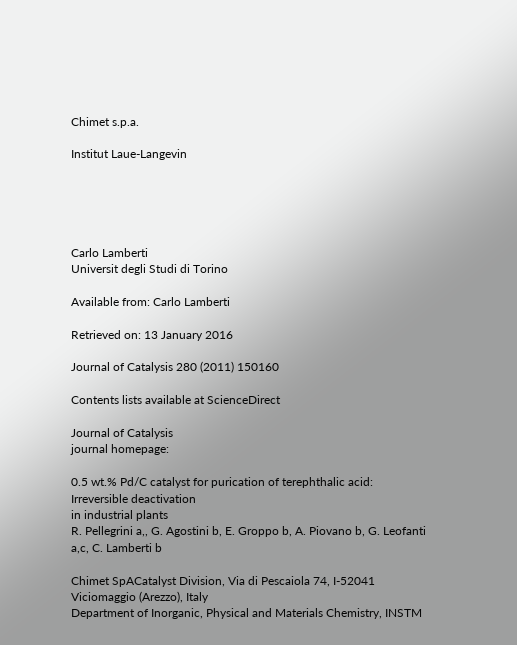Chimet s.p.a.

Institut Laue-Langevin





Carlo Lamberti
Universit degli Studi di Torino

Available from: Carlo Lamberti

Retrieved on: 13 January 2016

Journal of Catalysis 280 (2011) 150160

Contents lists available at ScienceDirect

Journal of Catalysis
journal homepage:

0.5 wt.% Pd/C catalyst for purication of terephthalic acid: Irreversible deactivation
in industrial plants
R. Pellegrini a,, G. Agostini b, E. Groppo b, A. Piovano b, G. Leofanti a,c, C. Lamberti b

Chimet SpACatalyst Division, Via di Pescaiola 74, I-52041 Viciomaggio (Arezzo), Italy
Department of Inorganic, Physical and Materials Chemistry, INSTM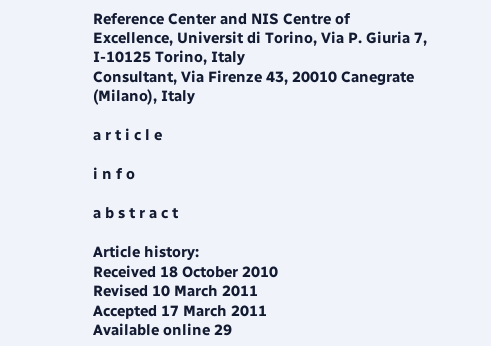Reference Center and NIS Centre of Excellence, Universit di Torino, Via P. Giuria 7, I-10125 Torino, Italy
Consultant, Via Firenze 43, 20010 Canegrate (Milano), Italy

a r t i c l e

i n f o

a b s t r a c t

Article history:
Received 18 October 2010
Revised 10 March 2011
Accepted 17 March 2011
Available online 29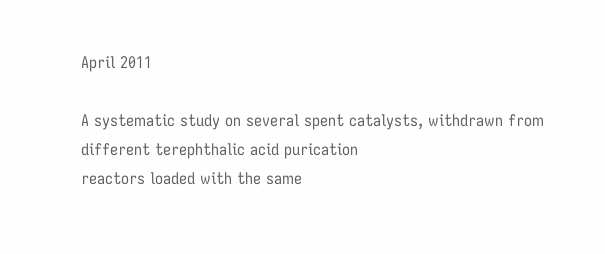April 2011

A systematic study on several spent catalysts, withdrawn from different terephthalic acid purication
reactors loaded with the same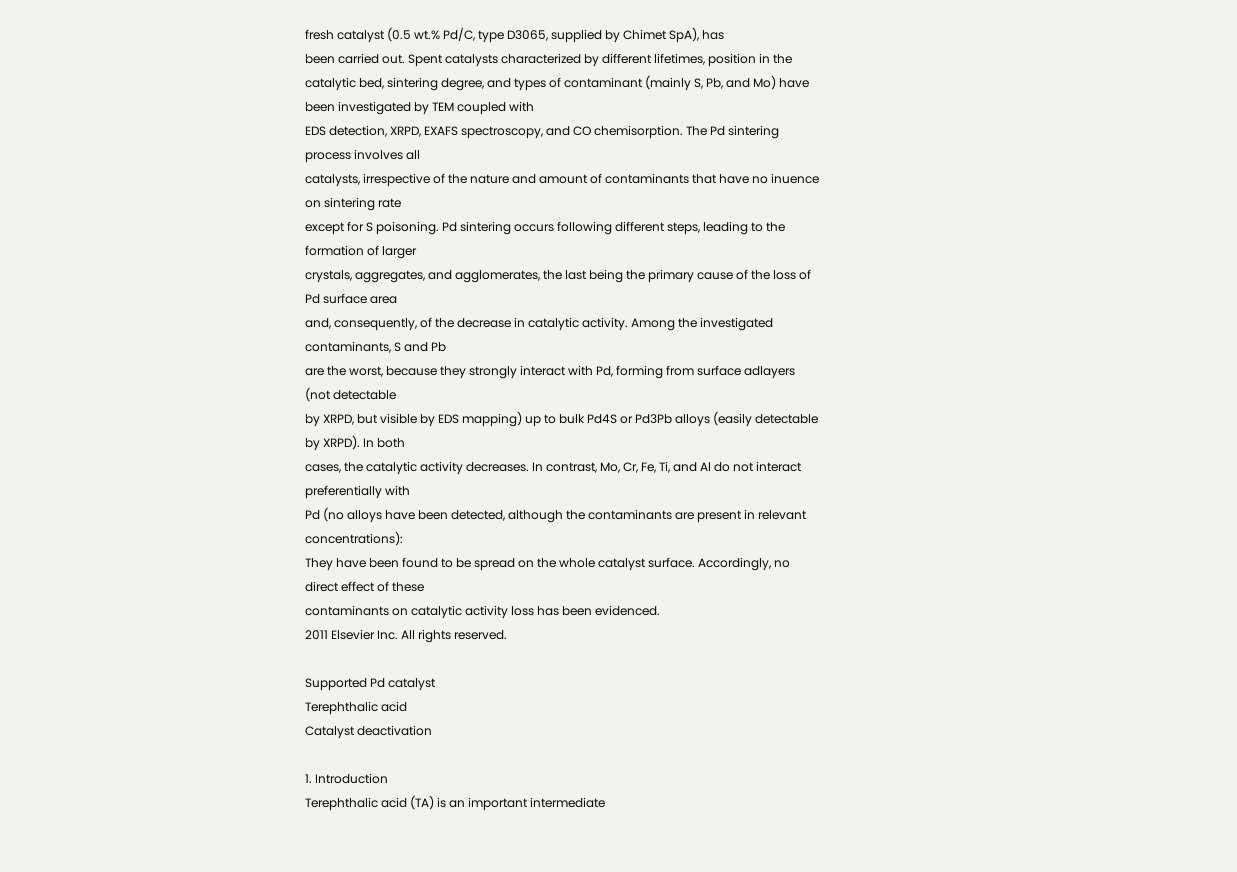fresh catalyst (0.5 wt.% Pd/C, type D3065, supplied by Chimet SpA), has
been carried out. Spent catalysts characterized by different lifetimes, position in the catalytic bed, sintering degree, and types of contaminant (mainly S, Pb, and Mo) have been investigated by TEM coupled with
EDS detection, XRPD, EXAFS spectroscopy, and CO chemisorption. The Pd sintering process involves all
catalysts, irrespective of the nature and amount of contaminants that have no inuence on sintering rate
except for S poisoning. Pd sintering occurs following different steps, leading to the formation of larger
crystals, aggregates, and agglomerates, the last being the primary cause of the loss of Pd surface area
and, consequently, of the decrease in catalytic activity. Among the investigated contaminants, S and Pb
are the worst, because they strongly interact with Pd, forming from surface adlayers (not detectable
by XRPD, but visible by EDS mapping) up to bulk Pd4S or Pd3Pb alloys (easily detectable by XRPD). In both
cases, the catalytic activity decreases. In contrast, Mo, Cr, Fe, Ti, and Al do not interact preferentially with
Pd (no alloys have been detected, although the contaminants are present in relevant concentrations):
They have been found to be spread on the whole catalyst surface. Accordingly, no direct effect of these
contaminants on catalytic activity loss has been evidenced.
2011 Elsevier Inc. All rights reserved.

Supported Pd catalyst
Terephthalic acid
Catalyst deactivation

1. Introduction
Terephthalic acid (TA) is an important intermediate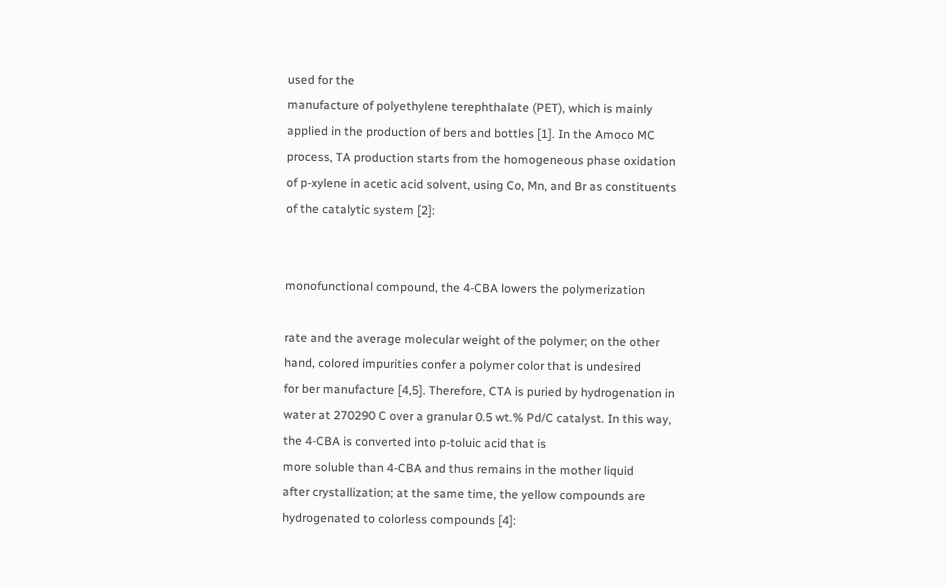used for the
manufacture of polyethylene terephthalate (PET), which is mainly
applied in the production of bers and bottles [1]. In the Amoco MC
process, TA production starts from the homogeneous phase oxidation of p-xylene in acetic acid solvent, using Co, Mn, and Br as constituents of the catalytic system [2]:


monofunctional compound, the 4-CBA lowers the polymerization

rate and the average molecular weight of the polymer; on the other
hand, colored impurities confer a polymer color that is undesired
for ber manufacture [4,5]. Therefore, CTA is puried by hydrogenation in water at 270290 C over a granular 0.5 wt.% Pd/C catalyst. In this way, the 4-CBA is converted into p-toluic acid that is
more soluble than 4-CBA and thus remains in the mother liquid
after crystallization; at the same time, the yellow compounds are
hydrogenated to colorless compounds [4]: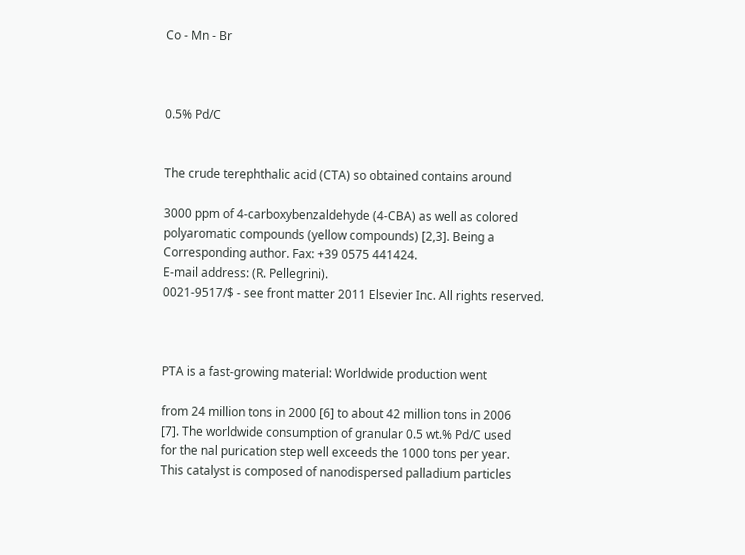Co - Mn - Br



0.5% Pd/C


The crude terephthalic acid (CTA) so obtained contains around

3000 ppm of 4-carboxybenzaldehyde (4-CBA) as well as colored
polyaromatic compounds (yellow compounds) [2,3]. Being a
Corresponding author. Fax: +39 0575 441424.
E-mail address: (R. Pellegrini).
0021-9517/$ - see front matter 2011 Elsevier Inc. All rights reserved.



PTA is a fast-growing material: Worldwide production went

from 24 million tons in 2000 [6] to about 42 million tons in 2006
[7]. The worldwide consumption of granular 0.5 wt.% Pd/C used
for the nal purication step well exceeds the 1000 tons per year.
This catalyst is composed of nanodispersed palladium particles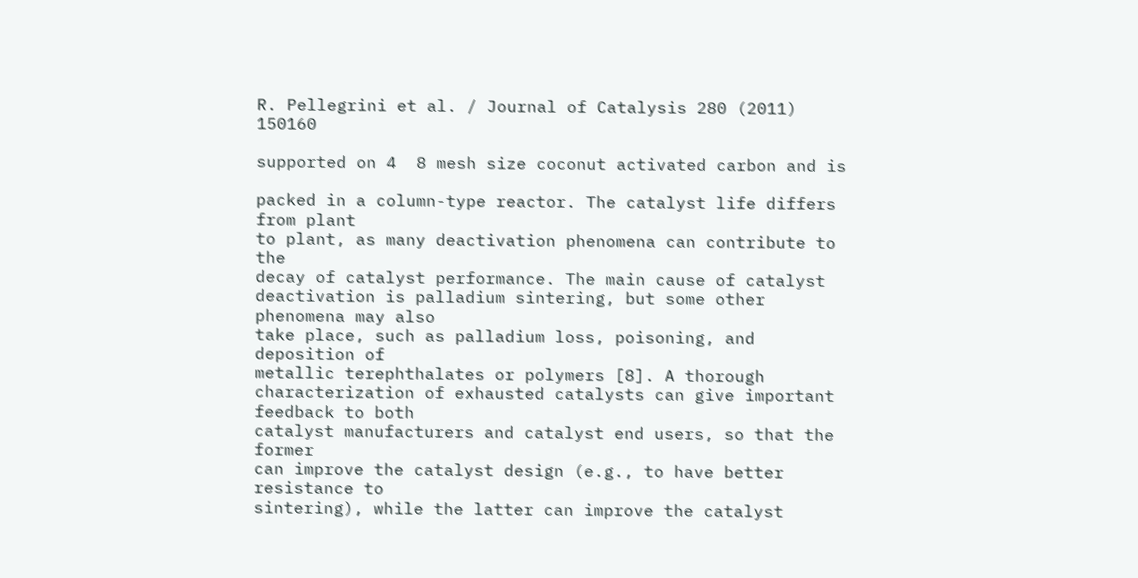R. Pellegrini et al. / Journal of Catalysis 280 (2011) 150160

supported on 4  8 mesh size coconut activated carbon and is

packed in a column-type reactor. The catalyst life differs from plant
to plant, as many deactivation phenomena can contribute to the
decay of catalyst performance. The main cause of catalyst deactivation is palladium sintering, but some other phenomena may also
take place, such as palladium loss, poisoning, and deposition of
metallic terephthalates or polymers [8]. A thorough characterization of exhausted catalysts can give important feedback to both
catalyst manufacturers and catalyst end users, so that the former
can improve the catalyst design (e.g., to have better resistance to
sintering), while the latter can improve the catalyst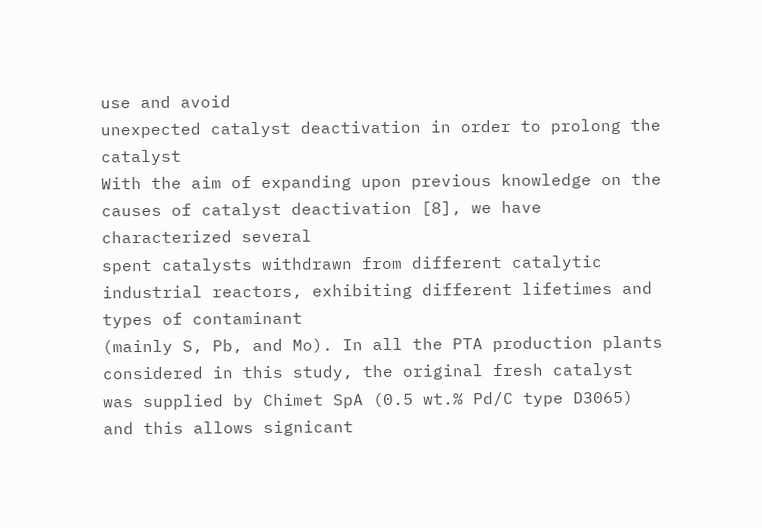use and avoid
unexpected catalyst deactivation in order to prolong the catalyst
With the aim of expanding upon previous knowledge on the
causes of catalyst deactivation [8], we have characterized several
spent catalysts withdrawn from different catalytic industrial reactors, exhibiting different lifetimes and types of contaminant
(mainly S, Pb, and Mo). In all the PTA production plants considered in this study, the original fresh catalyst was supplied by Chimet SpA (0.5 wt.% Pd/C type D3065) and this allows signicant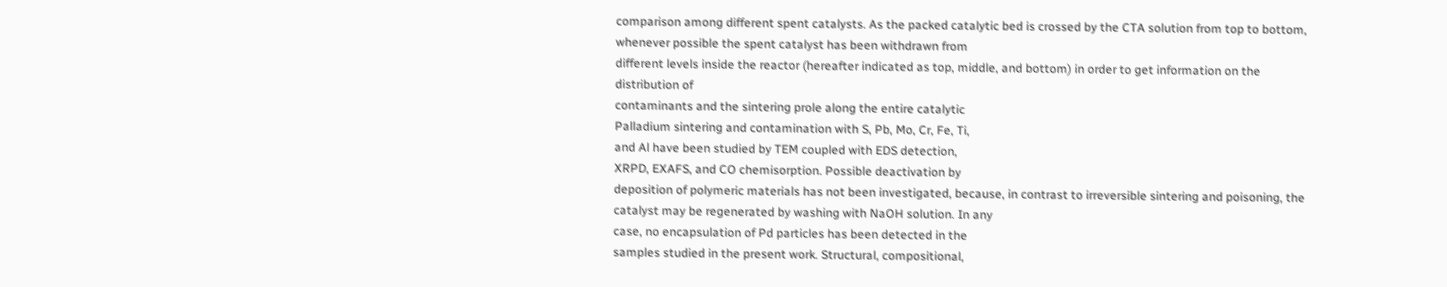comparison among different spent catalysts. As the packed catalytic bed is crossed by the CTA solution from top to bottom,
whenever possible the spent catalyst has been withdrawn from
different levels inside the reactor (hereafter indicated as top, middle, and bottom) in order to get information on the distribution of
contaminants and the sintering prole along the entire catalytic
Palladium sintering and contamination with S, Pb, Mo, Cr, Fe, Ti,
and Al have been studied by TEM coupled with EDS detection,
XRPD, EXAFS, and CO chemisorption. Possible deactivation by
deposition of polymeric materials has not been investigated, because, in contrast to irreversible sintering and poisoning, the catalyst may be regenerated by washing with NaOH solution. In any
case, no encapsulation of Pd particles has been detected in the
samples studied in the present work. Structural, compositional,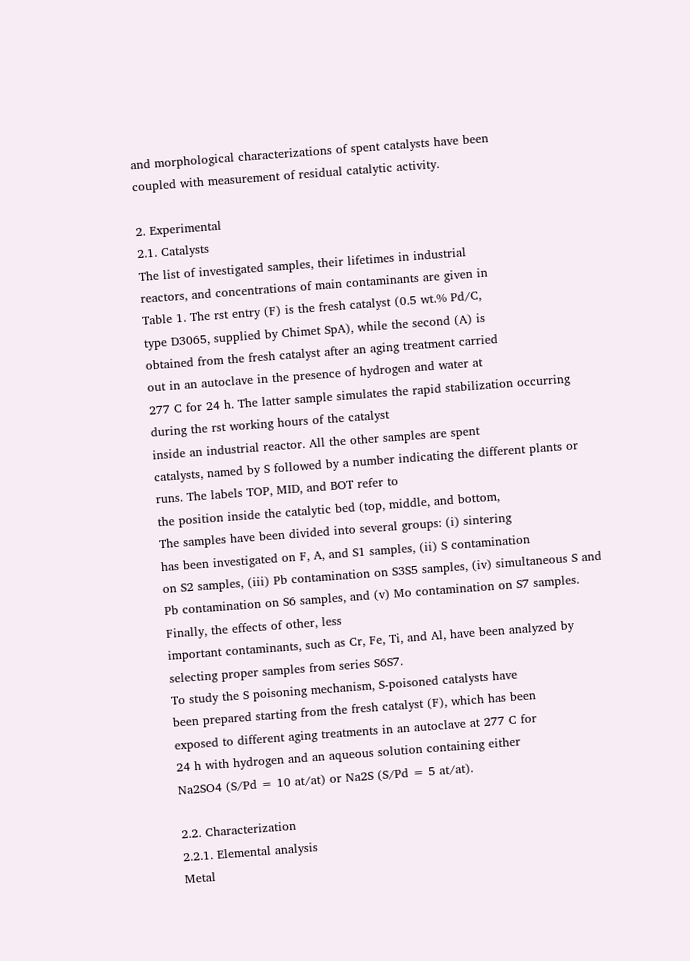and morphological characterizations of spent catalysts have been
coupled with measurement of residual catalytic activity.

2. Experimental
2.1. Catalysts
The list of investigated samples, their lifetimes in industrial
reactors, and concentrations of main contaminants are given in
Table 1. The rst entry (F) is the fresh catalyst (0.5 wt.% Pd/C,
type D3065, supplied by Chimet SpA), while the second (A) is
obtained from the fresh catalyst after an aging treatment carried
out in an autoclave in the presence of hydrogen and water at
277 C for 24 h. The latter sample simulates the rapid stabilization occurring during the rst working hours of the catalyst
inside an industrial reactor. All the other samples are spent
catalysts, named by S followed by a number indicating the different plants or runs. The labels TOP, MID, and BOT refer to
the position inside the catalytic bed (top, middle, and bottom,
The samples have been divided into several groups: (i) sintering
has been investigated on F, A, and S1 samples, (ii) S contamination
on S2 samples, (iii) Pb contamination on S3S5 samples, (iv) simultaneous S and Pb contamination on S6 samples, and (v) Mo contamination on S7 samples. Finally, the effects of other, less
important contaminants, such as Cr, Fe, Ti, and Al, have been analyzed by selecting proper samples from series S6S7.
To study the S poisoning mechanism, S-poisoned catalysts have
been prepared starting from the fresh catalyst (F), which has been
exposed to different aging treatments in an autoclave at 277 C for
24 h with hydrogen and an aqueous solution containing either
Na2SO4 (S/Pd = 10 at/at) or Na2S (S/Pd = 5 at/at).

2.2. Characterization
2.2.1. Elemental analysis
Metal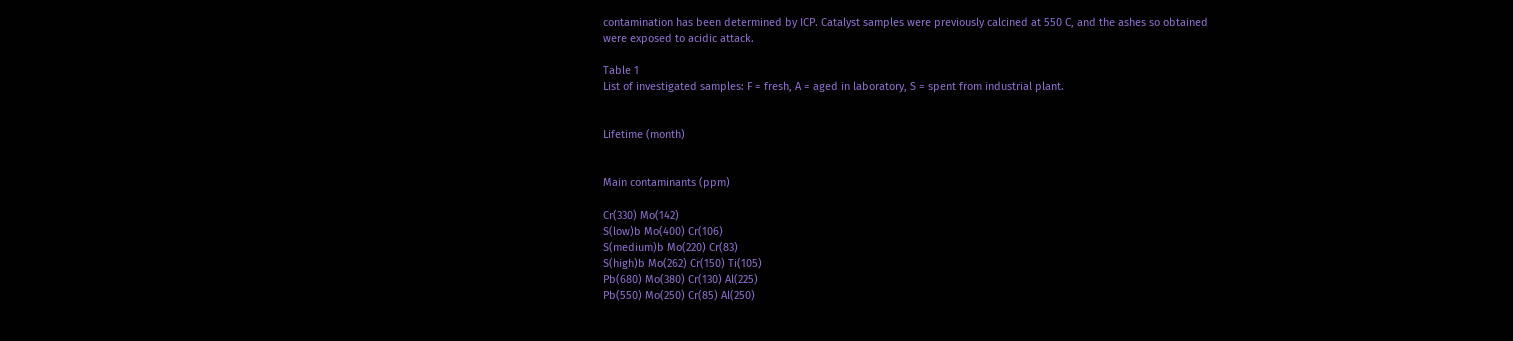contamination has been determined by ICP. Catalyst samples were previously calcined at 550 C, and the ashes so obtained
were exposed to acidic attack.

Table 1
List of investigated samples: F = fresh, A = aged in laboratory, S = spent from industrial plant.


Lifetime (month)


Main contaminants (ppm)

Cr(330) Mo(142)
S(low)b Mo(400) Cr(106)
S(medium)b Mo(220) Cr(83)
S(high)b Mo(262) Cr(150) Ti(105)
Pb(680) Mo(380) Cr(130) Al(225)
Pb(550) Mo(250) Cr(85) Al(250)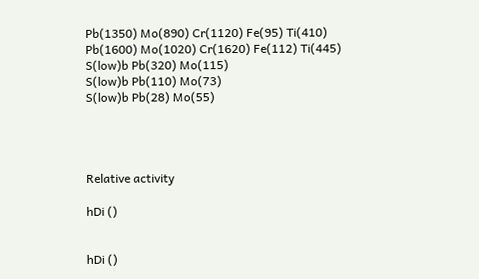Pb(1350) Mo(890) Cr(1120) Fe(95) Ti(410)
Pb(1600) Mo(1020) Cr(1620) Fe(112) Ti(445)
S(low)b Pb(320) Mo(115)
S(low)b Pb(110) Mo(73)
S(low)b Pb(28) Mo(55)




Relative activity

hDi ()


hDi ()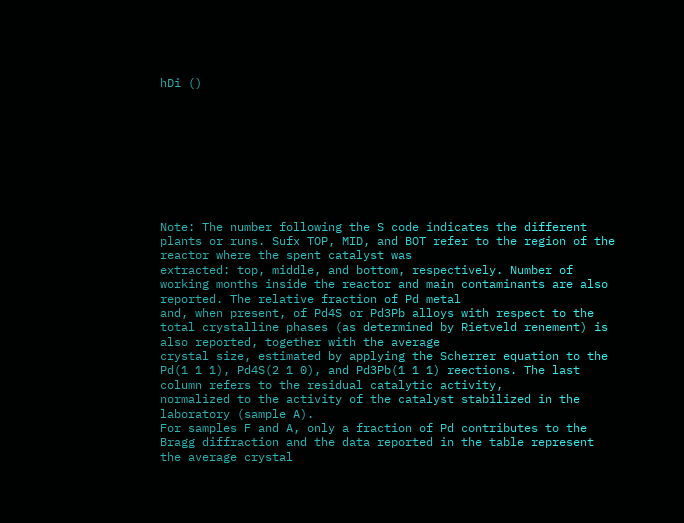hDi ()









Note: The number following the S code indicates the different plants or runs. Sufx TOP, MID, and BOT refer to the region of the reactor where the spent catalyst was
extracted: top, middle, and bottom, respectively. Number of working months inside the reactor and main contaminants are also reported. The relative fraction of Pd metal
and, when present, of Pd4S or Pd3Pb alloys with respect to the total crystalline phases (as determined by Rietveld renement) is also reported, together with the average
crystal size, estimated by applying the Scherrer equation to the Pd(1 1 1), Pd4S(2 1 0), and Pd3Pb(1 1 1) reections. The last column refers to the residual catalytic activity,
normalized to the activity of the catalyst stabilized in the laboratory (sample A).
For samples F and A, only a fraction of Pd contributes to the Bragg diffraction and the data reported in the table represent the average crystal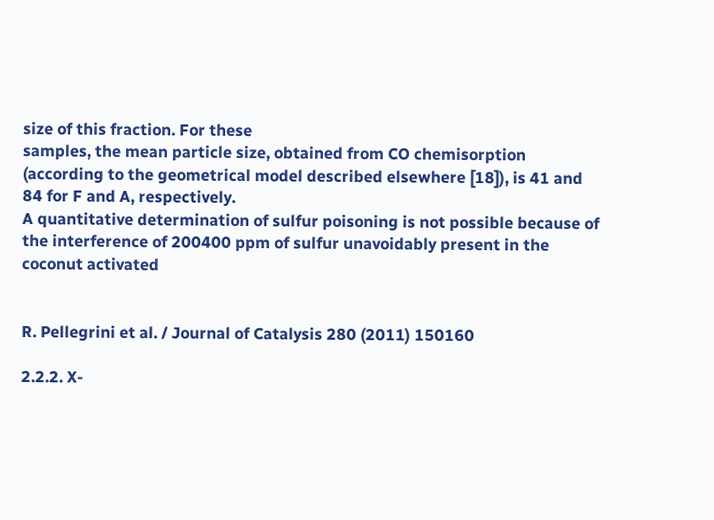size of this fraction. For these
samples, the mean particle size, obtained from CO chemisorption (according to the geometrical model described elsewhere [18]), is 41 and 84 for F and A, respectively.
A quantitative determination of sulfur poisoning is not possible because of the interference of 200400 ppm of sulfur unavoidably present in the coconut activated


R. Pellegrini et al. / Journal of Catalysis 280 (2011) 150160

2.2.2. X-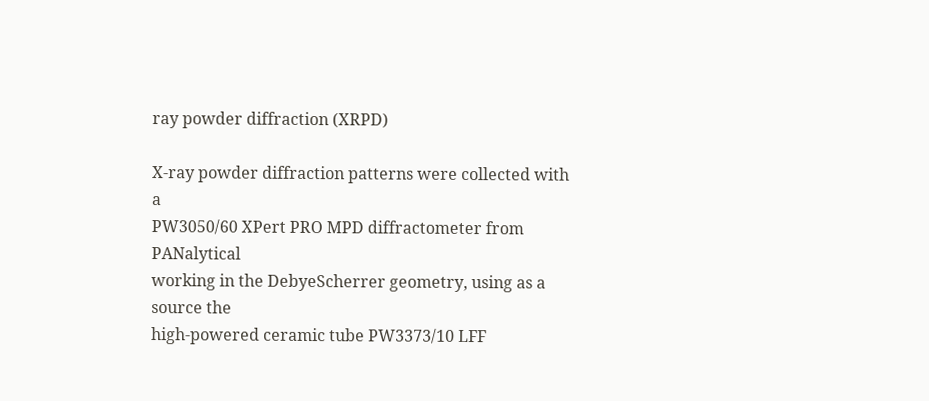ray powder diffraction (XRPD)

X-ray powder diffraction patterns were collected with a
PW3050/60 XPert PRO MPD diffractometer from PANalytical
working in the DebyeScherrer geometry, using as a source the
high-powered ceramic tube PW3373/10 LFF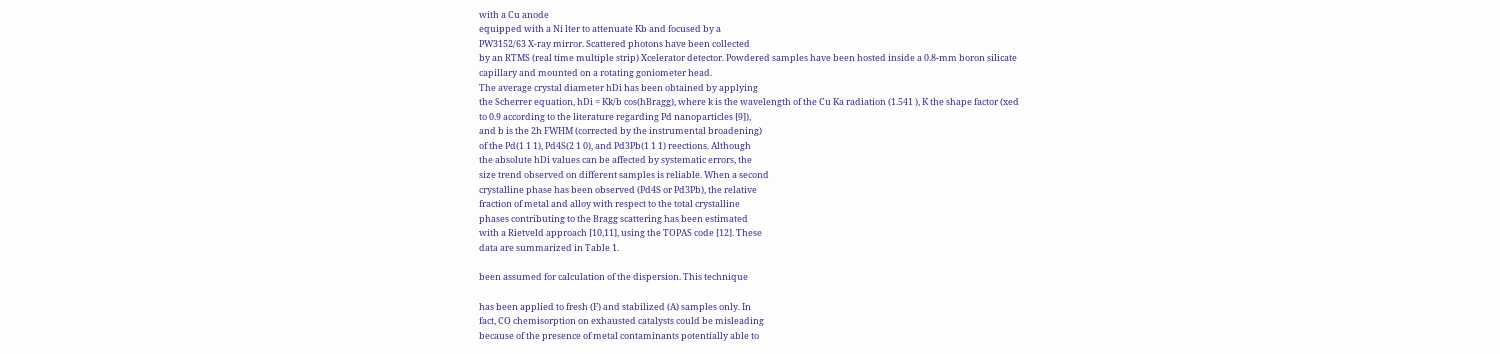with a Cu anode
equipped with a Ni lter to attenuate Kb and focused by a
PW3152/63 X-ray mirror. Scattered photons have been collected
by an RTMS (real time multiple strip) Xcelerator detector. Powdered samples have been hosted inside a 0.8-mm boron silicate
capillary and mounted on a rotating goniometer head.
The average crystal diameter hDi has been obtained by applying
the Scherrer equation, hDi = Kk/b cos(hBragg), where k is the wavelength of the Cu Ka radiation (1.541 ), K the shape factor (xed
to 0.9 according to the literature regarding Pd nanoparticles [9]),
and b is the 2h FWHM (corrected by the instrumental broadening)
of the Pd(1 1 1), Pd4S(2 1 0), and Pd3Pb(1 1 1) reections. Although
the absolute hDi values can be affected by systematic errors, the
size trend observed on different samples is reliable. When a second
crystalline phase has been observed (Pd4S or Pd3Pb), the relative
fraction of metal and alloy with respect to the total crystalline
phases contributing to the Bragg scattering has been estimated
with a Rietveld approach [10,11], using the TOPAS code [12]. These
data are summarized in Table 1.

been assumed for calculation of the dispersion. This technique

has been applied to fresh (F) and stabilized (A) samples only. In
fact, CO chemisorption on exhausted catalysts could be misleading
because of the presence of metal contaminants potentially able to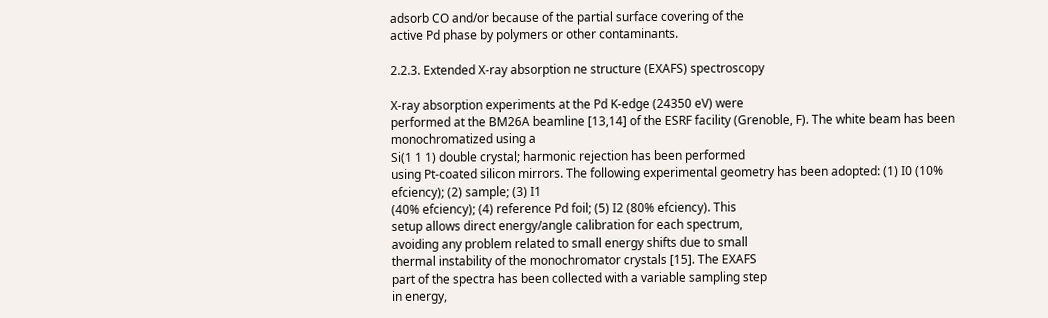adsorb CO and/or because of the partial surface covering of the
active Pd phase by polymers or other contaminants.

2.2.3. Extended X-ray absorption ne structure (EXAFS) spectroscopy

X-ray absorption experiments at the Pd K-edge (24350 eV) were
performed at the BM26A beamline [13,14] of the ESRF facility (Grenoble, F). The white beam has been monochromatized using a
Si(1 1 1) double crystal; harmonic rejection has been performed
using Pt-coated silicon mirrors. The following experimental geometry has been adopted: (1) I0 (10% efciency); (2) sample; (3) I1
(40% efciency); (4) reference Pd foil; (5) I2 (80% efciency). This
setup allows direct energy/angle calibration for each spectrum,
avoiding any problem related to small energy shifts due to small
thermal instability of the monochromator crystals [15]. The EXAFS
part of the spectra has been collected with a variable sampling step
in energy,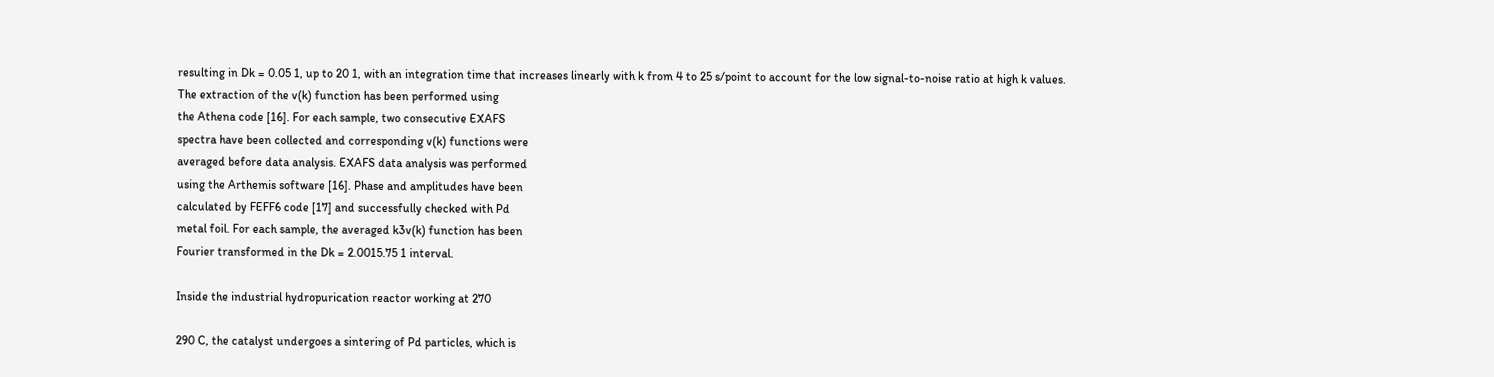resulting in Dk = 0.05 1, up to 20 1, with an integration time that increases linearly with k from 4 to 25 s/point to account for the low signal-to-noise ratio at high k values.
The extraction of the v(k) function has been performed using
the Athena code [16]. For each sample, two consecutive EXAFS
spectra have been collected and corresponding v(k) functions were
averaged before data analysis. EXAFS data analysis was performed
using the Arthemis software [16]. Phase and amplitudes have been
calculated by FEFF6 code [17] and successfully checked with Pd
metal foil. For each sample, the averaged k3v(k) function has been
Fourier transformed in the Dk = 2.0015.75 1 interval.

Inside the industrial hydropurication reactor working at 270

290 C, the catalyst undergoes a sintering of Pd particles, which is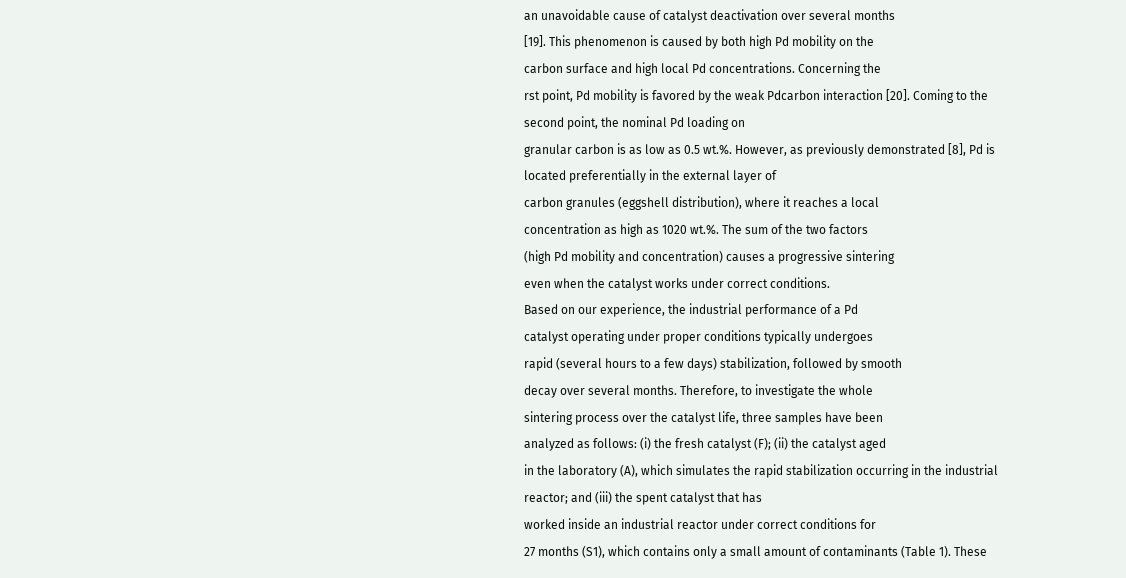an unavoidable cause of catalyst deactivation over several months
[19]. This phenomenon is caused by both high Pd mobility on the
carbon surface and high local Pd concentrations. Concerning the
rst point, Pd mobility is favored by the weak Pdcarbon interaction [20]. Coming to the second point, the nominal Pd loading on
granular carbon is as low as 0.5 wt.%. However, as previously demonstrated [8], Pd is located preferentially in the external layer of
carbon granules (eggshell distribution), where it reaches a local
concentration as high as 1020 wt.%. The sum of the two factors
(high Pd mobility and concentration) causes a progressive sintering
even when the catalyst works under correct conditions.
Based on our experience, the industrial performance of a Pd
catalyst operating under proper conditions typically undergoes
rapid (several hours to a few days) stabilization, followed by smooth
decay over several months. Therefore, to investigate the whole
sintering process over the catalyst life, three samples have been
analyzed as follows: (i) the fresh catalyst (F); (ii) the catalyst aged
in the laboratory (A), which simulates the rapid stabilization occurring in the industrial reactor; and (iii) the spent catalyst that has
worked inside an industrial reactor under correct conditions for
27 months (S1), which contains only a small amount of contaminants (Table 1). These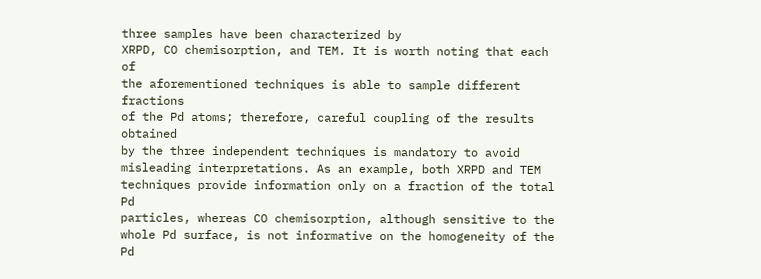three samples have been characterized by
XRPD, CO chemisorption, and TEM. It is worth noting that each of
the aforementioned techniques is able to sample different fractions
of the Pd atoms; therefore, careful coupling of the results obtained
by the three independent techniques is mandatory to avoid
misleading interpretations. As an example, both XRPD and TEM
techniques provide information only on a fraction of the total Pd
particles, whereas CO chemisorption, although sensitive to the
whole Pd surface, is not informative on the homogeneity of the Pd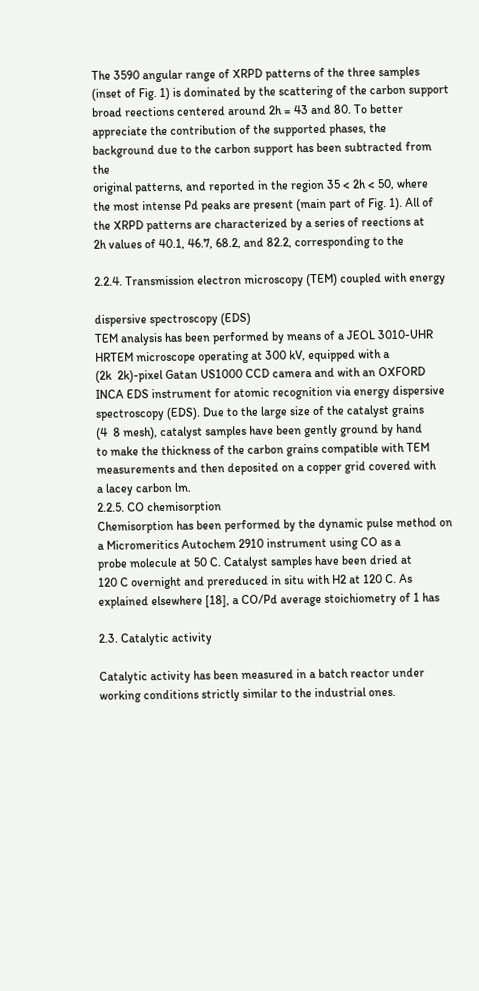The 3590 angular range of XRPD patterns of the three samples
(inset of Fig. 1) is dominated by the scattering of the carbon support broad reections centered around 2h = 43 and 80. To better
appreciate the contribution of the supported phases, the background due to the carbon support has been subtracted from the
original patterns, and reported in the region 35 < 2h < 50, where
the most intense Pd peaks are present (main part of Fig. 1). All of
the XRPD patterns are characterized by a series of reections at
2h values of 40.1, 46.7, 68.2, and 82.2, corresponding to the

2.2.4. Transmission electron microscopy (TEM) coupled with energy

dispersive spectroscopy (EDS)
TEM analysis has been performed by means of a JEOL 3010-UHR
HRTEM microscope operating at 300 kV, equipped with a
(2k  2k)-pixel Gatan US1000 CCD camera and with an OXFORD
INCA EDS instrument for atomic recognition via energy dispersive
spectroscopy (EDS). Due to the large size of the catalyst grains
(4  8 mesh), catalyst samples have been gently ground by hand
to make the thickness of the carbon grains compatible with TEM
measurements and then deposited on a copper grid covered with
a lacey carbon lm.
2.2.5. CO chemisorption
Chemisorption has been performed by the dynamic pulse method on a Micromeritics Autochem 2910 instrument using CO as a
probe molecule at 50 C. Catalyst samples have been dried at
120 C overnight and prereduced in situ with H2 at 120 C. As explained elsewhere [18], a CO/Pd average stoichiometry of 1 has

2.3. Catalytic activity

Catalytic activity has been measured in a batch reactor under
working conditions strictly similar to the industrial ones.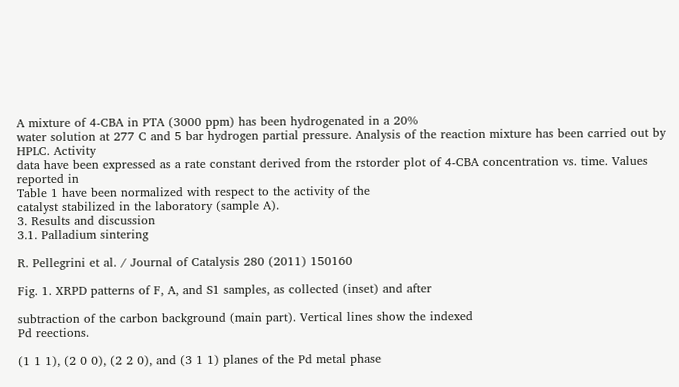A mixture of 4-CBA in PTA (3000 ppm) has been hydrogenated in a 20%
water solution at 277 C and 5 bar hydrogen partial pressure. Analysis of the reaction mixture has been carried out by HPLC. Activity
data have been expressed as a rate constant derived from the rstorder plot of 4-CBA concentration vs. time. Values reported in
Table 1 have been normalized with respect to the activity of the
catalyst stabilized in the laboratory (sample A).
3. Results and discussion
3.1. Palladium sintering

R. Pellegrini et al. / Journal of Catalysis 280 (2011) 150160

Fig. 1. XRPD patterns of F, A, and S1 samples, as collected (inset) and after

subtraction of the carbon background (main part). Vertical lines show the indexed
Pd reections.

(1 1 1), (2 0 0), (2 2 0), and (3 1 1) planes of the Pd metal phase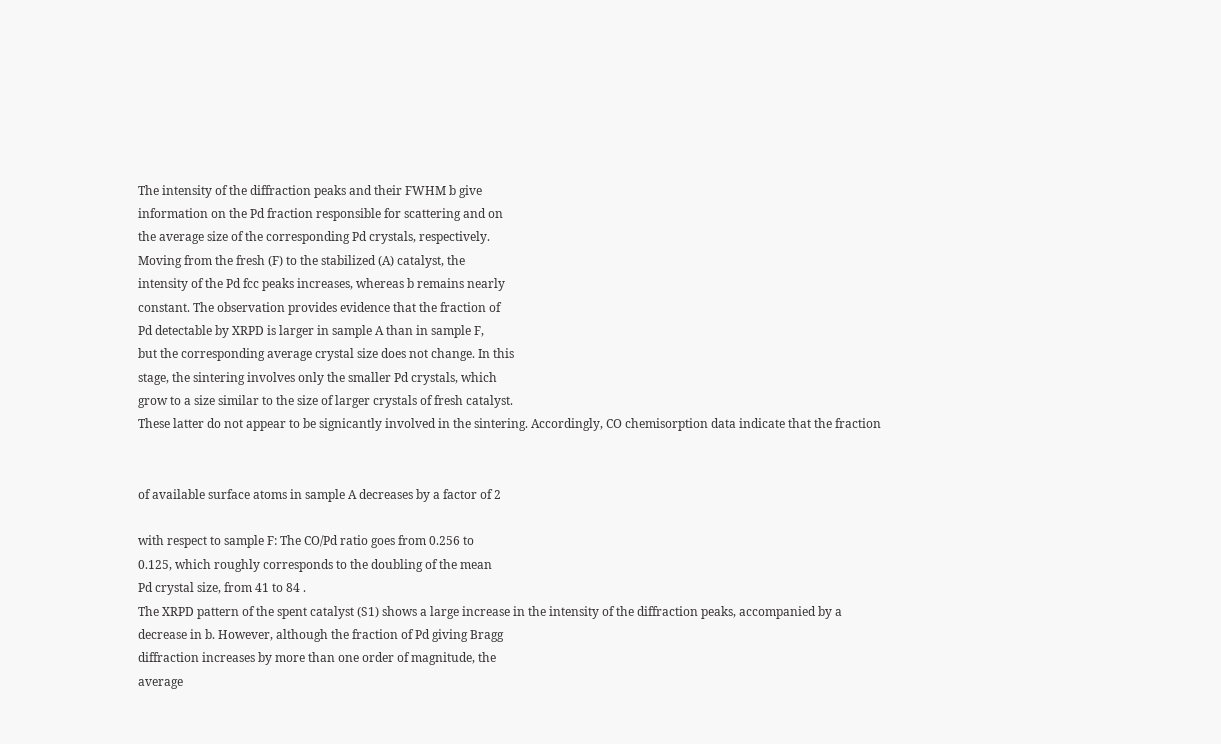The intensity of the diffraction peaks and their FWHM b give
information on the Pd fraction responsible for scattering and on
the average size of the corresponding Pd crystals, respectively.
Moving from the fresh (F) to the stabilized (A) catalyst, the
intensity of the Pd fcc peaks increases, whereas b remains nearly
constant. The observation provides evidence that the fraction of
Pd detectable by XRPD is larger in sample A than in sample F,
but the corresponding average crystal size does not change. In this
stage, the sintering involves only the smaller Pd crystals, which
grow to a size similar to the size of larger crystals of fresh catalyst.
These latter do not appear to be signicantly involved in the sintering. Accordingly, CO chemisorption data indicate that the fraction


of available surface atoms in sample A decreases by a factor of 2

with respect to sample F: The CO/Pd ratio goes from 0.256 to
0.125, which roughly corresponds to the doubling of the mean
Pd crystal size, from 41 to 84 .
The XRPD pattern of the spent catalyst (S1) shows a large increase in the intensity of the diffraction peaks, accompanied by a
decrease in b. However, although the fraction of Pd giving Bragg
diffraction increases by more than one order of magnitude, the
average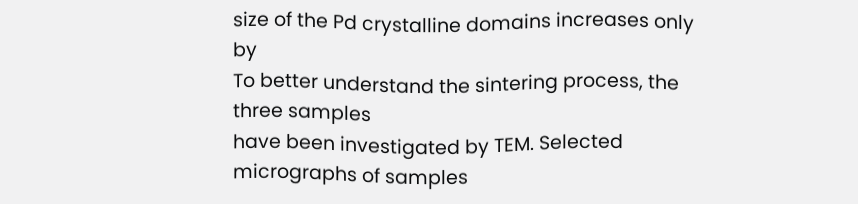size of the Pd crystalline domains increases only by
To better understand the sintering process, the three samples
have been investigated by TEM. Selected micrographs of samples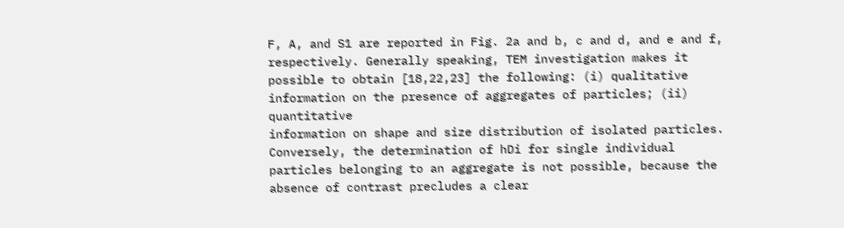F, A, and S1 are reported in Fig. 2a and b, c and d, and e and f,
respectively. Generally speaking, TEM investigation makes it possible to obtain [18,22,23] the following: (i) qualitative information on the presence of aggregates of particles; (ii) quantitative
information on shape and size distribution of isolated particles.
Conversely, the determination of hDi for single individual particles belonging to an aggregate is not possible, because the
absence of contrast precludes a clear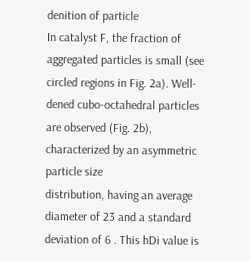denition of particle
In catalyst F, the fraction of aggregated particles is small (see
circled regions in Fig. 2a). Well-dened cubo-octahedral particles
are observed (Fig. 2b), characterized by an asymmetric particle size
distribution, having an average diameter of 23 and a standard
deviation of 6 . This hDi value is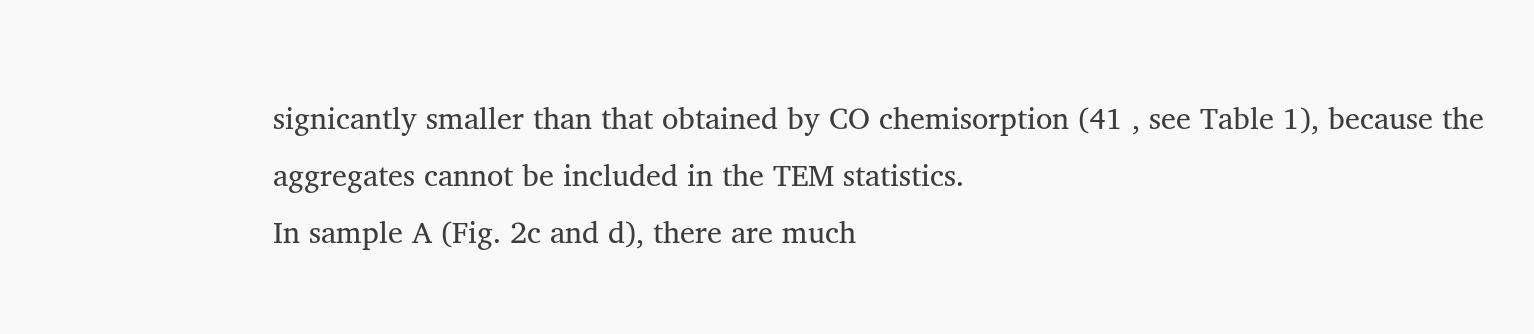signicantly smaller than that obtained by CO chemisorption (41 , see Table 1), because the aggregates cannot be included in the TEM statistics.
In sample A (Fig. 2c and d), there are much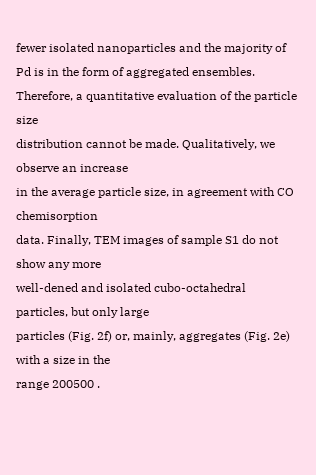fewer isolated nanoparticles and the majority of Pd is in the form of aggregated ensembles. Therefore, a quantitative evaluation of the particle size
distribution cannot be made. Qualitatively, we observe an increase
in the average particle size, in agreement with CO chemisorption
data. Finally, TEM images of sample S1 do not show any more
well-dened and isolated cubo-octahedral particles, but only large
particles (Fig. 2f) or, mainly, aggregates (Fig. 2e) with a size in the
range 200500 .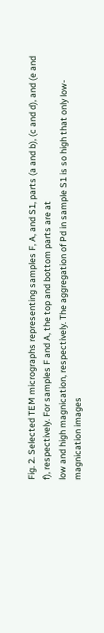Fig. 2. Selected TEM micrographs representing samples F, A, and S1, parts (a and b), (c and d), and (e and f), respectively. For samples F and A, the top and bottom parts are at
low and high magnication, respectively. The aggregation of Pd in sample S1 is so high that only low-magnication images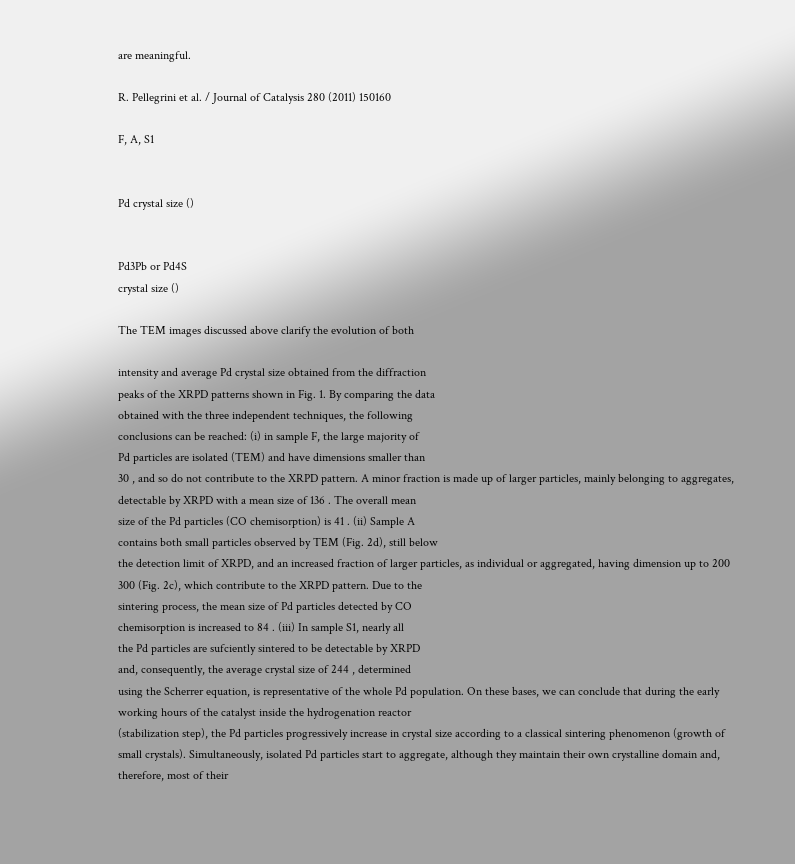are meaningful.

R. Pellegrini et al. / Journal of Catalysis 280 (2011) 150160

F, A, S1


Pd crystal size ()


Pd3Pb or Pd4S
crystal size ()

The TEM images discussed above clarify the evolution of both

intensity and average Pd crystal size obtained from the diffraction
peaks of the XRPD patterns shown in Fig. 1. By comparing the data
obtained with the three independent techniques, the following
conclusions can be reached: (i) in sample F, the large majority of
Pd particles are isolated (TEM) and have dimensions smaller than
30 , and so do not contribute to the XRPD pattern. A minor fraction is made up of larger particles, mainly belonging to aggregates,
detectable by XRPD with a mean size of 136 . The overall mean
size of the Pd particles (CO chemisorption) is 41 . (ii) Sample A
contains both small particles observed by TEM (Fig. 2d), still below
the detection limit of XRPD, and an increased fraction of larger particles, as individual or aggregated, having dimension up to 200
300 (Fig. 2c), which contribute to the XRPD pattern. Due to the
sintering process, the mean size of Pd particles detected by CO
chemisorption is increased to 84 . (iii) In sample S1, nearly all
the Pd particles are sufciently sintered to be detectable by XRPD
and, consequently, the average crystal size of 244 , determined
using the Scherrer equation, is representative of the whole Pd population. On these bases, we can conclude that during the early
working hours of the catalyst inside the hydrogenation reactor
(stabilization step), the Pd particles progressively increase in crystal size according to a classical sintering phenomenon (growth of
small crystals). Simultaneously, isolated Pd particles start to aggregate, although they maintain their own crystalline domain and,
therefore, most of their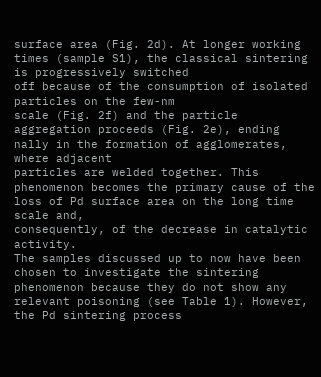surface area (Fig. 2d). At longer working
times (sample S1), the classical sintering is progressively switched
off because of the consumption of isolated particles on the few-nm
scale (Fig. 2f) and the particle aggregation proceeds (Fig. 2e), ending nally in the formation of agglomerates, where adjacent
particles are welded together. This phenomenon becomes the primary cause of the loss of Pd surface area on the long time scale and,
consequently, of the decrease in catalytic activity.
The samples discussed up to now have been chosen to investigate the sintering phenomenon because they do not show any relevant poisoning (see Table 1). However, the Pd sintering process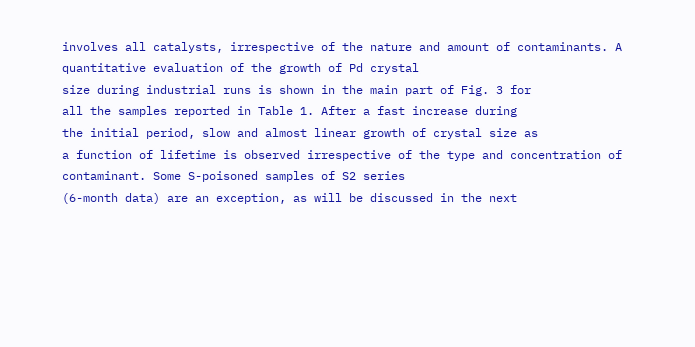involves all catalysts, irrespective of the nature and amount of contaminants. A quantitative evaluation of the growth of Pd crystal
size during industrial runs is shown in the main part of Fig. 3 for
all the samples reported in Table 1. After a fast increase during
the initial period, slow and almost linear growth of crystal size as
a function of lifetime is observed irrespective of the type and concentration of contaminant. Some S-poisoned samples of S2 series
(6-month data) are an exception, as will be discussed in the next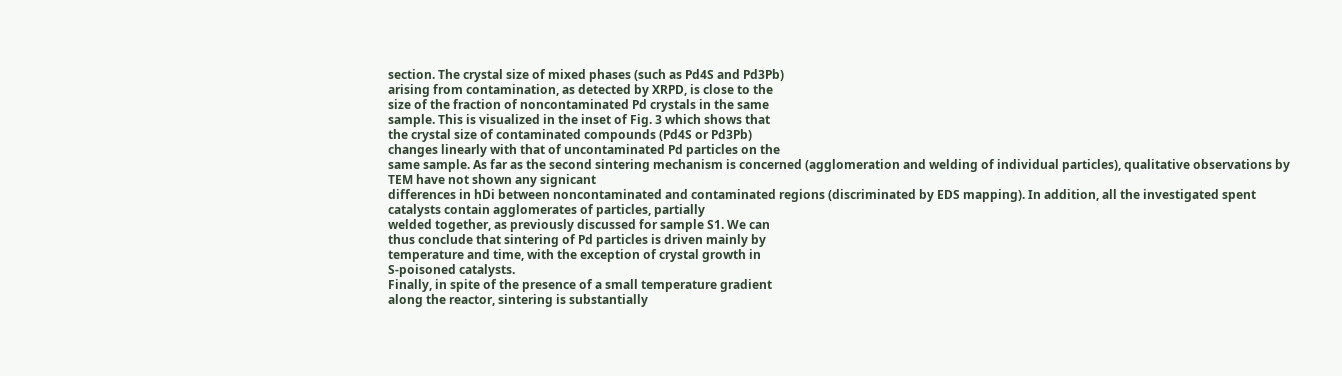section. The crystal size of mixed phases (such as Pd4S and Pd3Pb)
arising from contamination, as detected by XRPD, is close to the
size of the fraction of noncontaminated Pd crystals in the same
sample. This is visualized in the inset of Fig. 3 which shows that
the crystal size of contaminated compounds (Pd4S or Pd3Pb)
changes linearly with that of uncontaminated Pd particles on the
same sample. As far as the second sintering mechanism is concerned (agglomeration and welding of individual particles), qualitative observations by TEM have not shown any signicant
differences in hDi between noncontaminated and contaminated regions (discriminated by EDS mapping). In addition, all the investigated spent catalysts contain agglomerates of particles, partially
welded together, as previously discussed for sample S1. We can
thus conclude that sintering of Pd particles is driven mainly by
temperature and time, with the exception of crystal growth in
S-poisoned catalysts.
Finally, in spite of the presence of a small temperature gradient
along the reactor, sintering is substantially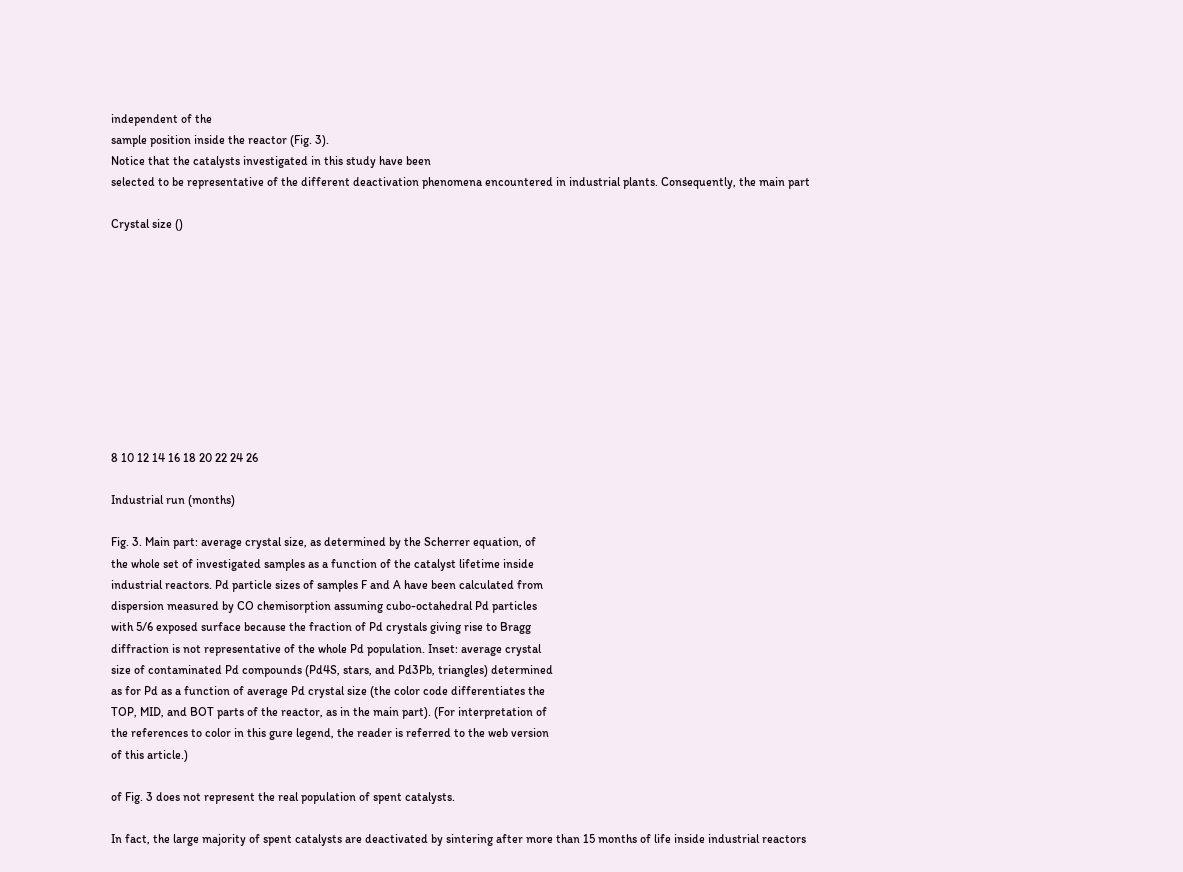independent of the
sample position inside the reactor (Fig. 3).
Notice that the catalysts investigated in this study have been
selected to be representative of the different deactivation phenomena encountered in industrial plants. Consequently, the main part

Crystal size ()










8 10 12 14 16 18 20 22 24 26

Industrial run (months)

Fig. 3. Main part: average crystal size, as determined by the Scherrer equation, of
the whole set of investigated samples as a function of the catalyst lifetime inside
industrial reactors. Pd particle sizes of samples F and A have been calculated from
dispersion measured by CO chemisorption assuming cubo-octahedral Pd particles
with 5/6 exposed surface because the fraction of Pd crystals giving rise to Bragg
diffraction is not representative of the whole Pd population. Inset: average crystal
size of contaminated Pd compounds (Pd4S, stars, and Pd3Pb, triangles) determined
as for Pd as a function of average Pd crystal size (the color code differentiates the
TOP, MID, and BOT parts of the reactor, as in the main part). (For interpretation of
the references to color in this gure legend, the reader is referred to the web version
of this article.)

of Fig. 3 does not represent the real population of spent catalysts.

In fact, the large majority of spent catalysts are deactivated by sintering after more than 15 months of life inside industrial reactors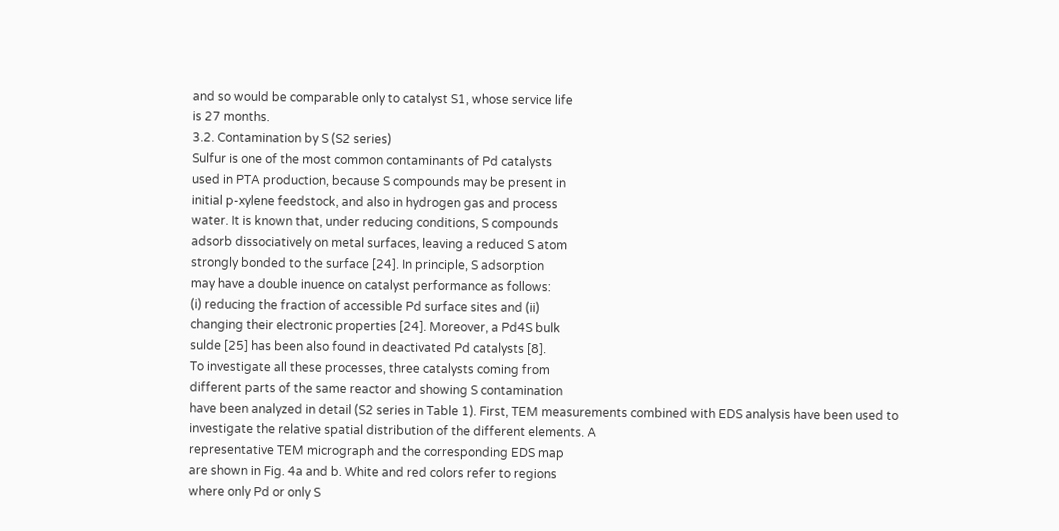and so would be comparable only to catalyst S1, whose service life
is 27 months.
3.2. Contamination by S (S2 series)
Sulfur is one of the most common contaminants of Pd catalysts
used in PTA production, because S compounds may be present in
initial p-xylene feedstock, and also in hydrogen gas and process
water. It is known that, under reducing conditions, S compounds
adsorb dissociatively on metal surfaces, leaving a reduced S atom
strongly bonded to the surface [24]. In principle, S adsorption
may have a double inuence on catalyst performance as follows:
(i) reducing the fraction of accessible Pd surface sites and (ii)
changing their electronic properties [24]. Moreover, a Pd4S bulk
sulde [25] has been also found in deactivated Pd catalysts [8].
To investigate all these processes, three catalysts coming from
different parts of the same reactor and showing S contamination
have been analyzed in detail (S2 series in Table 1). First, TEM measurements combined with EDS analysis have been used to investigate the relative spatial distribution of the different elements. A
representative TEM micrograph and the corresponding EDS map
are shown in Fig. 4a and b. White and red colors refer to regions
where only Pd or only S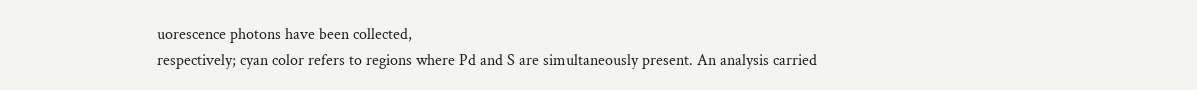uorescence photons have been collected,
respectively; cyan color refers to regions where Pd and S are simultaneously present. An analysis carried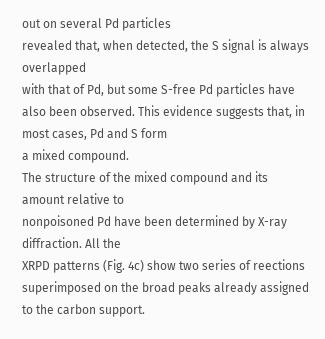out on several Pd particles
revealed that, when detected, the S signal is always overlapped
with that of Pd, but some S-free Pd particles have also been observed. This evidence suggests that, in most cases, Pd and S form
a mixed compound.
The structure of the mixed compound and its amount relative to
nonpoisoned Pd have been determined by X-ray diffraction. All the
XRPD patterns (Fig. 4c) show two series of reections superimposed on the broad peaks already assigned to the carbon support.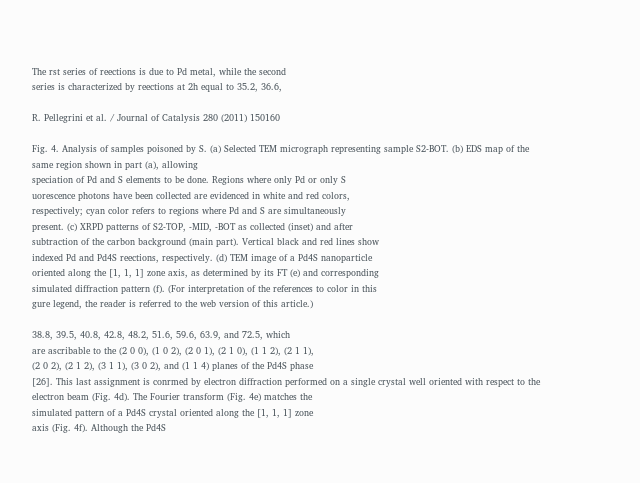The rst series of reections is due to Pd metal, while the second
series is characterized by reections at 2h equal to 35.2, 36.6,

R. Pellegrini et al. / Journal of Catalysis 280 (2011) 150160

Fig. 4. Analysis of samples poisoned by S. (a) Selected TEM micrograph representing sample S2-BOT. (b) EDS map of the same region shown in part (a), allowing
speciation of Pd and S elements to be done. Regions where only Pd or only S
uorescence photons have been collected are evidenced in white and red colors,
respectively; cyan color refers to regions where Pd and S are simultaneously
present. (c) XRPD patterns of S2-TOP, -MID, -BOT as collected (inset) and after
subtraction of the carbon background (main part). Vertical black and red lines show
indexed Pd and Pd4S reections, respectively. (d) TEM image of a Pd4S nanoparticle
oriented along the [1, 1, 1] zone axis, as determined by its FT (e) and corresponding
simulated diffraction pattern (f). (For interpretation of the references to color in this
gure legend, the reader is referred to the web version of this article.)

38.8, 39.5, 40.8, 42.8, 48.2, 51.6, 59.6, 63.9, and 72.5, which
are ascribable to the (2 0 0), (1 0 2), (2 0 1), (2 1 0), (1 1 2), (2 1 1),
(2 0 2), (2 1 2), (3 1 1), (3 0 2), and (1 1 4) planes of the Pd4S phase
[26]. This last assignment is conrmed by electron diffraction performed on a single crystal well oriented with respect to the electron beam (Fig. 4d). The Fourier transform (Fig. 4e) matches the
simulated pattern of a Pd4S crystal oriented along the [1, 1, 1] zone
axis (Fig. 4f). Although the Pd4S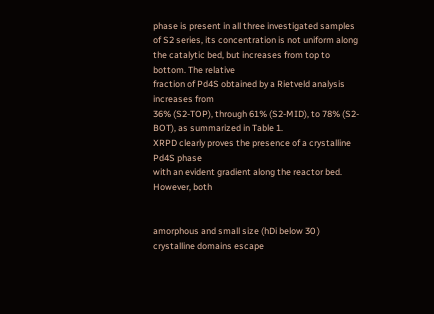phase is present in all three investigated samples of S2 series, its concentration is not uniform along
the catalytic bed, but increases from top to bottom. The relative
fraction of Pd4S obtained by a Rietveld analysis increases from
36% (S2-TOP), through 61% (S2-MID), to 78% (S2-BOT), as summarized in Table 1.
XRPD clearly proves the presence of a crystalline Pd4S phase
with an evident gradient along the reactor bed. However, both


amorphous and small size (hDi below 30 ) crystalline domains escape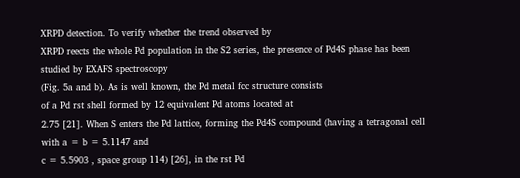XRPD detection. To verify whether the trend observed by
XRPD reects the whole Pd population in the S2 series, the presence of Pd4S phase has been studied by EXAFS spectroscopy
(Fig. 5a and b). As is well known, the Pd metal fcc structure consists
of a Pd rst shell formed by 12 equivalent Pd atoms located at
2.75 [21]. When S enters the Pd lattice, forming the Pd4S compound (having a tetragonal cell with a = b = 5.1147 and
c = 5.5903 , space group 114) [26], in the rst Pd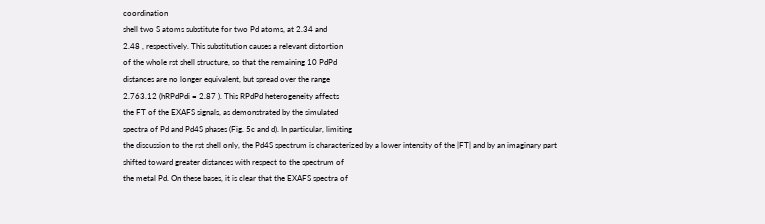coordination
shell two S atoms substitute for two Pd atoms, at 2.34 and
2.48 , respectively. This substitution causes a relevant distortion
of the whole rst shell structure, so that the remaining 10 PdPd
distances are no longer equivalent, but spread over the range
2.763.12 (hRPdPdi = 2.87 ). This RPdPd heterogeneity affects
the FT of the EXAFS signals, as demonstrated by the simulated
spectra of Pd and Pd4S phases (Fig. 5c and d). In particular, limiting
the discussion to the rst shell only, the Pd4S spectrum is characterized by a lower intensity of the |FT| and by an imaginary part
shifted toward greater distances with respect to the spectrum of
the metal Pd. On these bases, it is clear that the EXAFS spectra of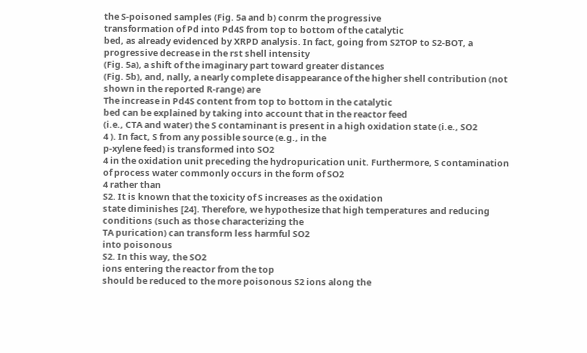the S-poisoned samples (Fig. 5a and b) conrm the progressive
transformation of Pd into Pd4S from top to bottom of the catalytic
bed, as already evidenced by XRPD analysis. In fact, going from S2TOP to S2-BOT, a progressive decrease in the rst shell intensity
(Fig. 5a), a shift of the imaginary part toward greater distances
(Fig. 5b), and, nally, a nearly complete disappearance of the higher shell contribution (not shown in the reported R-range) are
The increase in Pd4S content from top to bottom in the catalytic
bed can be explained by taking into account that in the reactor feed
(i.e., CTA and water) the S contaminant is present in a high oxidation state (i.e., SO2
4 ). In fact, S from any possible source (e.g., in the
p-xylene feed) is transformed into SO2
4 in the oxidation unit preceding the hydropurication unit. Furthermore, S contamination
of process water commonly occurs in the form of SO2
4 rather than
S2. It is known that the toxicity of S increases as the oxidation
state diminishes [24]. Therefore, we hypothesize that high temperatures and reducing conditions (such as those characterizing the
TA purication) can transform less harmful SO2
into poisonous
S2. In this way, the SO2
ions entering the reactor from the top
should be reduced to the more poisonous S2 ions along the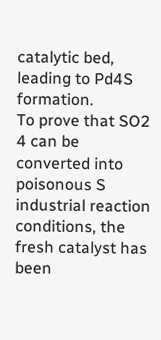catalytic bed, leading to Pd4S formation.
To prove that SO2
4 can be converted into poisonous S
industrial reaction conditions, the fresh catalyst has been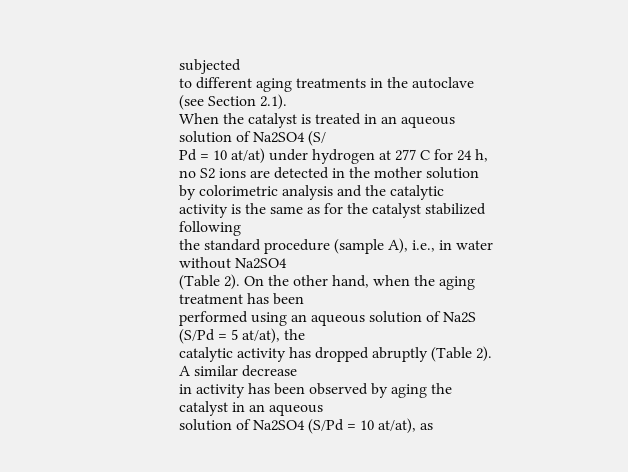subjected
to different aging treatments in the autoclave (see Section 2.1).
When the catalyst is treated in an aqueous solution of Na2SO4 (S/
Pd = 10 at/at) under hydrogen at 277 C for 24 h, no S2 ions are detected in the mother solution by colorimetric analysis and the catalytic activity is the same as for the catalyst stabilized following
the standard procedure (sample A), i.e., in water without Na2SO4
(Table 2). On the other hand, when the aging treatment has been
performed using an aqueous solution of Na2S (S/Pd = 5 at/at), the
catalytic activity has dropped abruptly (Table 2). A similar decrease
in activity has been observed by aging the catalyst in an aqueous
solution of Na2SO4 (S/Pd = 10 at/at), as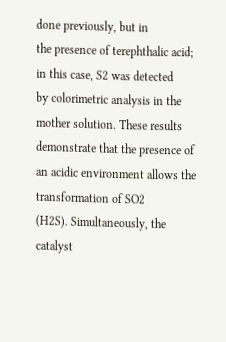done previously, but in
the presence of terephthalic acid; in this case, S2 was detected
by colorimetric analysis in the mother solution. These results demonstrate that the presence of an acidic environment allows the
transformation of SO2
(H2S). Simultaneously, the catalyst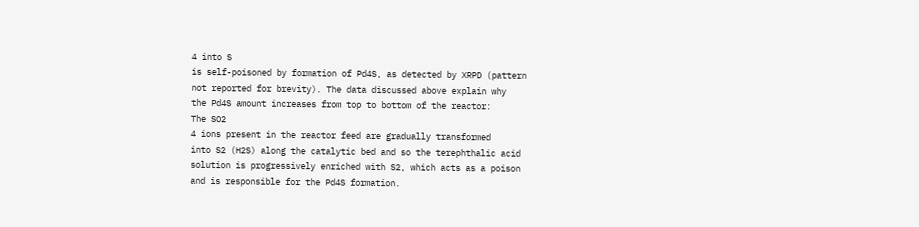4 into S
is self-poisoned by formation of Pd4S, as detected by XRPD (pattern
not reported for brevity). The data discussed above explain why
the Pd4S amount increases from top to bottom of the reactor:
The SO2
4 ions present in the reactor feed are gradually transformed
into S2 (H2S) along the catalytic bed and so the terephthalic acid
solution is progressively enriched with S2, which acts as a poison
and is responsible for the Pd4S formation.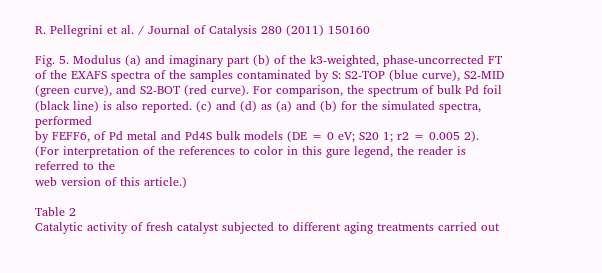R. Pellegrini et al. / Journal of Catalysis 280 (2011) 150160

Fig. 5. Modulus (a) and imaginary part (b) of the k3-weighted, phase-uncorrected FT of the EXAFS spectra of the samples contaminated by S: S2-TOP (blue curve), S2-MID
(green curve), and S2-BOT (red curve). For comparison, the spectrum of bulk Pd foil (black line) is also reported. (c) and (d) as (a) and (b) for the simulated spectra, performed
by FEFF6, of Pd metal and Pd4S bulk models (DE = 0 eV; S20 1; r2 = 0.005 2). (For interpretation of the references to color in this gure legend, the reader is referred to the
web version of this article.)

Table 2
Catalytic activity of fresh catalyst subjected to different aging treatments carried out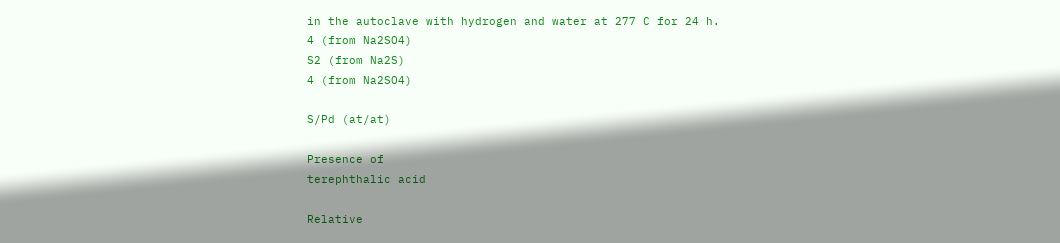in the autoclave with hydrogen and water at 277 C for 24 h.
4 (from Na2SO4)
S2 (from Na2S)
4 (from Na2SO4)

S/Pd (at/at)

Presence of
terephthalic acid

Relative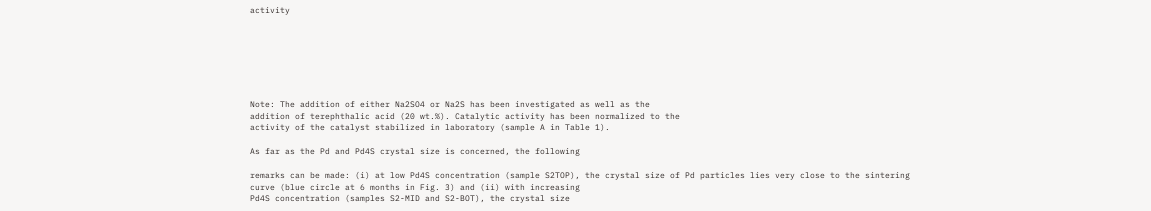activity







Note: The addition of either Na2SO4 or Na2S has been investigated as well as the
addition of terephthalic acid (20 wt.%). Catalytic activity has been normalized to the
activity of the catalyst stabilized in laboratory (sample A in Table 1).

As far as the Pd and Pd4S crystal size is concerned, the following

remarks can be made: (i) at low Pd4S concentration (sample S2TOP), the crystal size of Pd particles lies very close to the sintering
curve (blue circle at 6 months in Fig. 3) and (ii) with increasing
Pd4S concentration (samples S2-MID and S2-BOT), the crystal size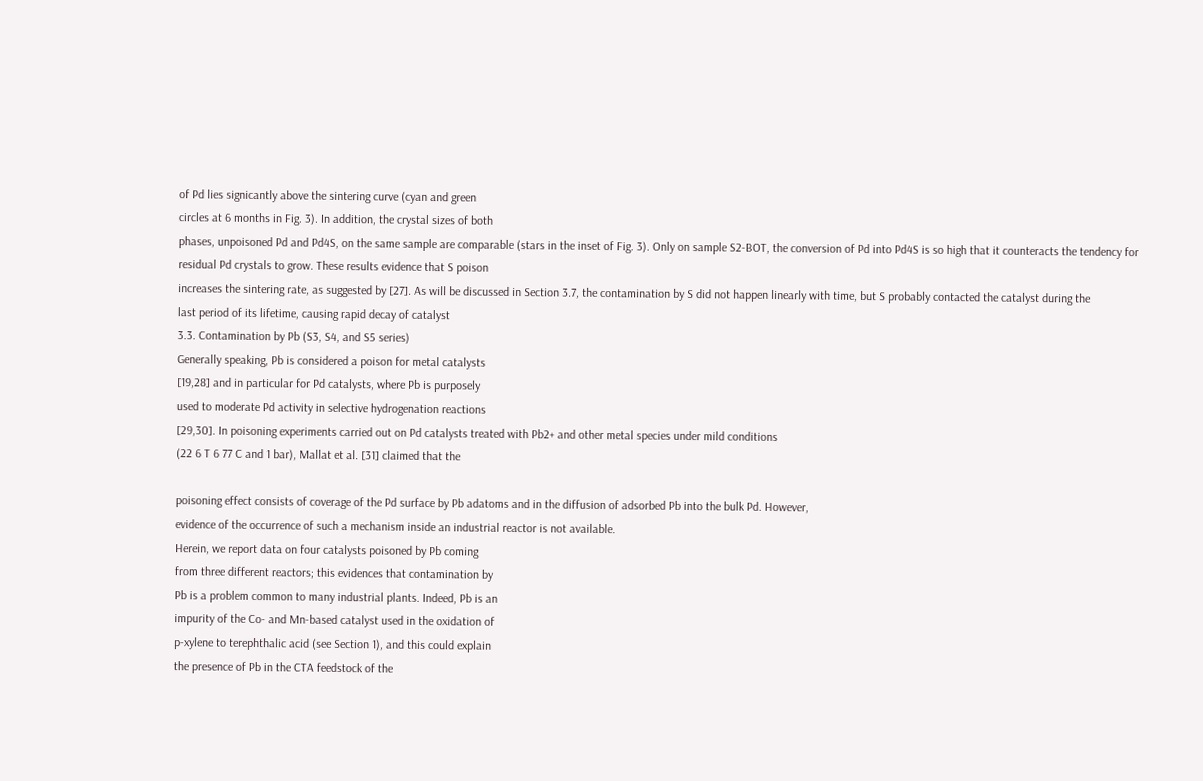of Pd lies signicantly above the sintering curve (cyan and green
circles at 6 months in Fig. 3). In addition, the crystal sizes of both
phases, unpoisoned Pd and Pd4S, on the same sample are comparable (stars in the inset of Fig. 3). Only on sample S2-BOT, the conversion of Pd into Pd4S is so high that it counteracts the tendency for
residual Pd crystals to grow. These results evidence that S poison
increases the sintering rate, as suggested by [27]. As will be discussed in Section 3.7, the contamination by S did not happen linearly with time, but S probably contacted the catalyst during the
last period of its lifetime, causing rapid decay of catalyst
3.3. Contamination by Pb (S3, S4, and S5 series)
Generally speaking, Pb is considered a poison for metal catalysts
[19,28] and in particular for Pd catalysts, where Pb is purposely
used to moderate Pd activity in selective hydrogenation reactions
[29,30]. In poisoning experiments carried out on Pd catalysts treated with Pb2+ and other metal species under mild conditions
(22 6 T 6 77 C and 1 bar), Mallat et al. [31] claimed that the

poisoning effect consists of coverage of the Pd surface by Pb adatoms and in the diffusion of adsorbed Pb into the bulk Pd. However,
evidence of the occurrence of such a mechanism inside an industrial reactor is not available.
Herein, we report data on four catalysts poisoned by Pb coming
from three different reactors; this evidences that contamination by
Pb is a problem common to many industrial plants. Indeed, Pb is an
impurity of the Co- and Mn-based catalyst used in the oxidation of
p-xylene to terephthalic acid (see Section 1), and this could explain
the presence of Pb in the CTA feedstock of the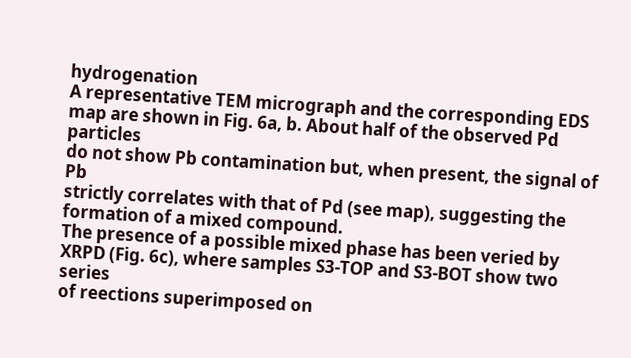hydrogenation
A representative TEM micrograph and the corresponding EDS
map are shown in Fig. 6a, b. About half of the observed Pd particles
do not show Pb contamination but, when present, the signal of Pb
strictly correlates with that of Pd (see map), suggesting the formation of a mixed compound.
The presence of a possible mixed phase has been veried by
XRPD (Fig. 6c), where samples S3-TOP and S3-BOT show two series
of reections superimposed on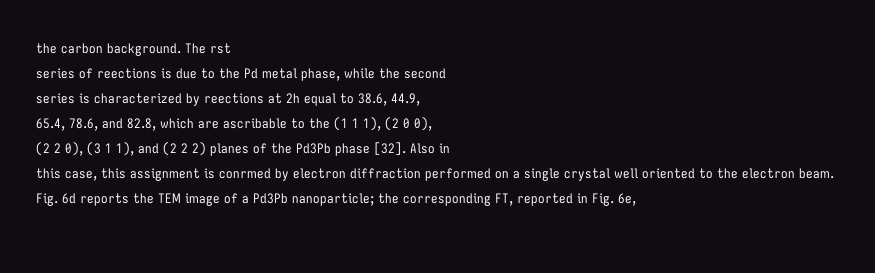the carbon background. The rst
series of reections is due to the Pd metal phase, while the second
series is characterized by reections at 2h equal to 38.6, 44.9,
65.4, 78.6, and 82.8, which are ascribable to the (1 1 1), (2 0 0),
(2 2 0), (3 1 1), and (2 2 2) planes of the Pd3Pb phase [32]. Also in
this case, this assignment is conrmed by electron diffraction performed on a single crystal well oriented to the electron beam.
Fig. 6d reports the TEM image of a Pd3Pb nanoparticle; the corresponding FT, reported in Fig. 6e,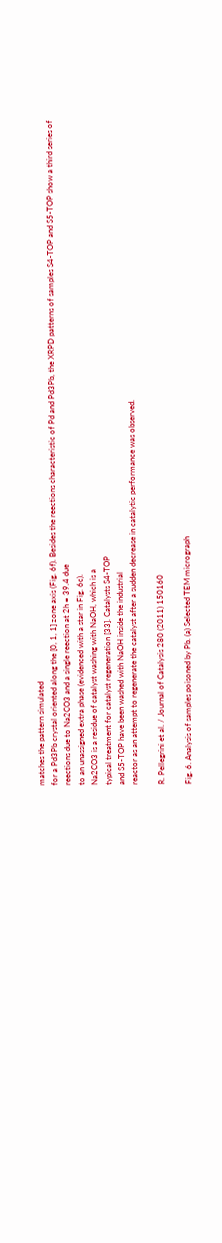matches the pattern simulated
for a Pd3Pb crystal oriented along the [0, 1, 1] zone axis (Fig. 6f). Besides the reections characteristic of Pd and Pd3Pb, the XRPD patterns of samples S4-TOP and S5-TOP show a third series of
reections due to Na2CO3 and a single reection at 2h = 39.4 due
to an unassigned extra phase (evidenced with a star in Fig. 6c).
Na2CO3 is a residue of catalyst washing with NaOH, which is a
typical treatment for catalyst regeneration [33]. Catalysts S4-TOP
and S5-TOP have been washed with NaOH inside the industrial
reactor as an attempt to regenerate the catalyst after a sudden decrease in catalytic performance was observed.

R. Pellegrini et al. / Journal of Catalysis 280 (2011) 150160

Fig. 6. Analysis of samples poisoned by Pb. (a) Selected TEM micrograph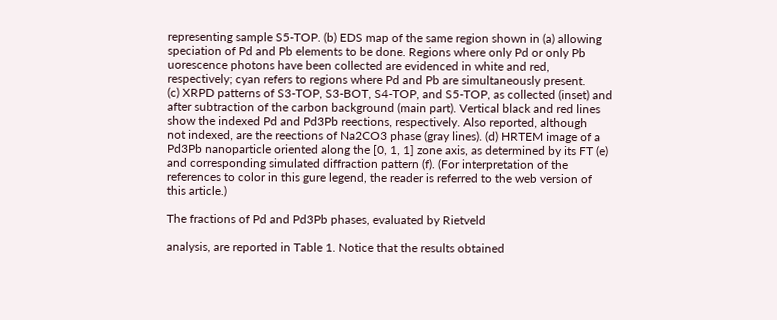representing sample S5-TOP. (b) EDS map of the same region shown in (a) allowing
speciation of Pd and Pb elements to be done. Regions where only Pd or only Pb
uorescence photons have been collected are evidenced in white and red,
respectively; cyan refers to regions where Pd and Pb are simultaneously present.
(c) XRPD patterns of S3-TOP, S3-BOT, S4-TOP, and S5-TOP, as collected (inset) and
after subtraction of the carbon background (main part). Vertical black and red lines
show the indexed Pd and Pd3Pb reections, respectively. Also reported, although
not indexed, are the reections of Na2CO3 phase (gray lines). (d) HRTEM image of a
Pd3Pb nanoparticle oriented along the [0, 1, 1] zone axis, as determined by its FT (e)
and corresponding simulated diffraction pattern (f). (For interpretation of the
references to color in this gure legend, the reader is referred to the web version of
this article.)

The fractions of Pd and Pd3Pb phases, evaluated by Rietveld

analysis, are reported in Table 1. Notice that the results obtained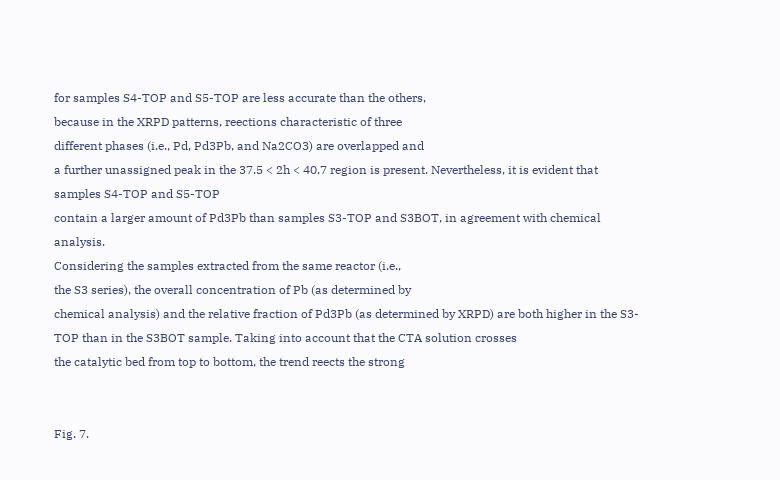for samples S4-TOP and S5-TOP are less accurate than the others,
because in the XRPD patterns, reections characteristic of three
different phases (i.e., Pd, Pd3Pb, and Na2CO3) are overlapped and
a further unassigned peak in the 37.5 < 2h < 40.7 region is present. Nevertheless, it is evident that samples S4-TOP and S5-TOP
contain a larger amount of Pd3Pb than samples S3-TOP and S3BOT, in agreement with chemical analysis.
Considering the samples extracted from the same reactor (i.e.,
the S3 series), the overall concentration of Pb (as determined by
chemical analysis) and the relative fraction of Pd3Pb (as determined by XRPD) are both higher in the S3-TOP than in the S3BOT sample. Taking into account that the CTA solution crosses
the catalytic bed from top to bottom, the trend reects the strong


Fig. 7.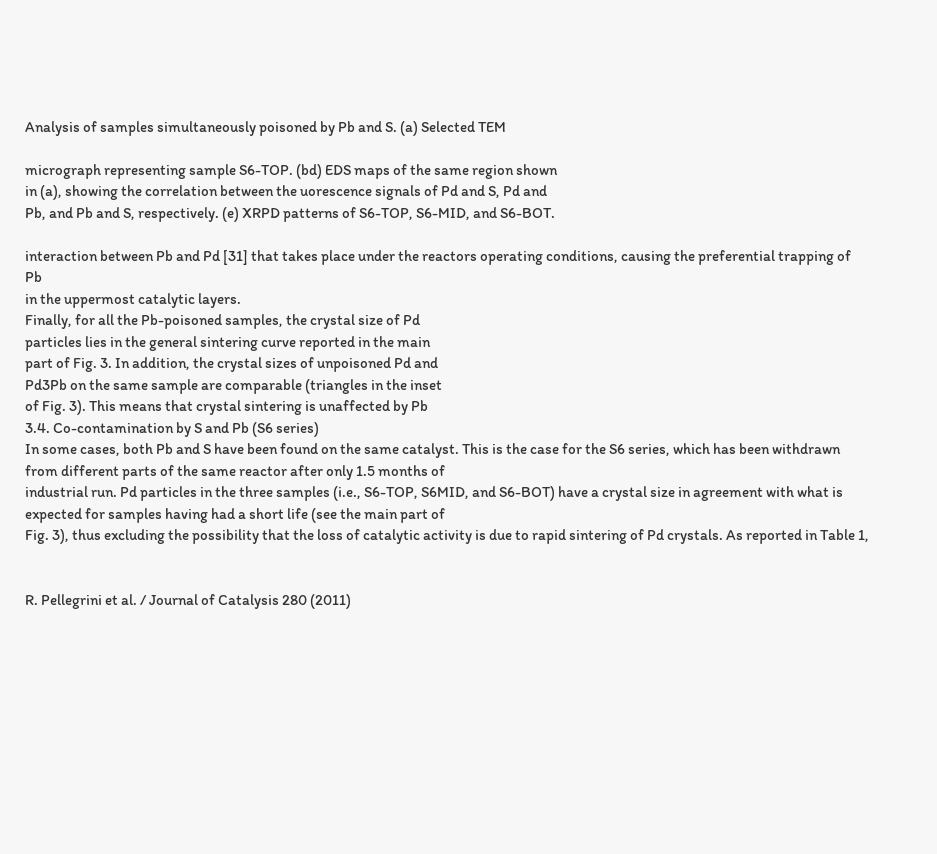Analysis of samples simultaneously poisoned by Pb and S. (a) Selected TEM

micrograph representing sample S6-TOP. (bd) EDS maps of the same region shown
in (a), showing the correlation between the uorescence signals of Pd and S, Pd and
Pb, and Pb and S, respectively. (e) XRPD patterns of S6-TOP, S6-MID, and S6-BOT.

interaction between Pb and Pd [31] that takes place under the reactors operating conditions, causing the preferential trapping of Pb
in the uppermost catalytic layers.
Finally, for all the Pb-poisoned samples, the crystal size of Pd
particles lies in the general sintering curve reported in the main
part of Fig. 3. In addition, the crystal sizes of unpoisoned Pd and
Pd3Pb on the same sample are comparable (triangles in the inset
of Fig. 3). This means that crystal sintering is unaffected by Pb
3.4. Co-contamination by S and Pb (S6 series)
In some cases, both Pb and S have been found on the same catalyst. This is the case for the S6 series, which has been withdrawn
from different parts of the same reactor after only 1.5 months of
industrial run. Pd particles in the three samples (i.e., S6-TOP, S6MID, and S6-BOT) have a crystal size in agreement with what is expected for samples having had a short life (see the main part of
Fig. 3), thus excluding the possibility that the loss of catalytic activity is due to rapid sintering of Pd crystals. As reported in Table 1,


R. Pellegrini et al. / Journal of Catalysis 280 (2011)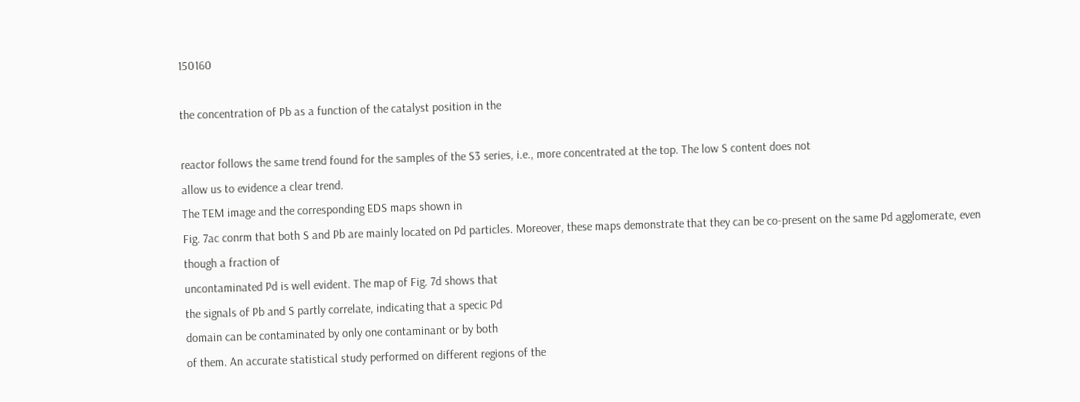150160

the concentration of Pb as a function of the catalyst position in the

reactor follows the same trend found for the samples of the S3 series, i.e., more concentrated at the top. The low S content does not
allow us to evidence a clear trend.
The TEM image and the corresponding EDS maps shown in
Fig. 7ac conrm that both S and Pb are mainly located on Pd particles. Moreover, these maps demonstrate that they can be co-present on the same Pd agglomerate, even though a fraction of
uncontaminated Pd is well evident. The map of Fig. 7d shows that
the signals of Pb and S partly correlate, indicating that a specic Pd
domain can be contaminated by only one contaminant or by both
of them. An accurate statistical study performed on different regions of the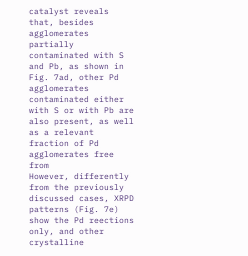catalyst reveals that, besides agglomerates partially
contaminated with S and Pb, as shown in Fig. 7ad, other Pd
agglomerates contaminated either with S or with Pb are also present, as well as a relevant fraction of Pd agglomerates free from
However, differently from the previously discussed cases, XRPD
patterns (Fig. 7e) show the Pd reections only, and other crystalline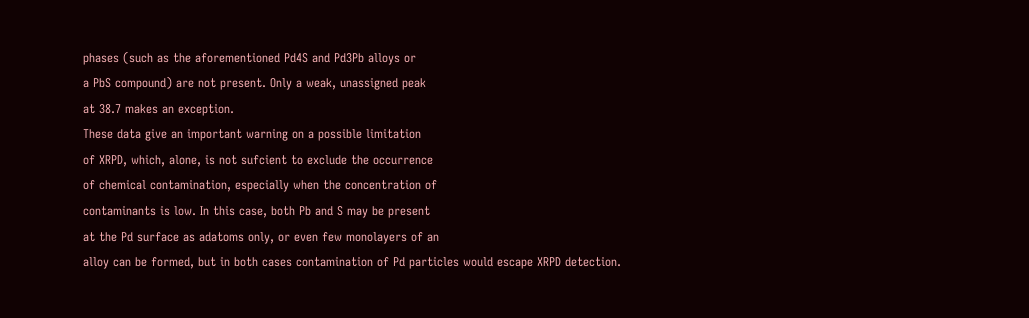phases (such as the aforementioned Pd4S and Pd3Pb alloys or
a PbS compound) are not present. Only a weak, unassigned peak
at 38.7 makes an exception.
These data give an important warning on a possible limitation
of XRPD, which, alone, is not sufcient to exclude the occurrence
of chemical contamination, especially when the concentration of
contaminants is low. In this case, both Pb and S may be present
at the Pd surface as adatoms only, or even few monolayers of an
alloy can be formed, but in both cases contamination of Pd particles would escape XRPD detection.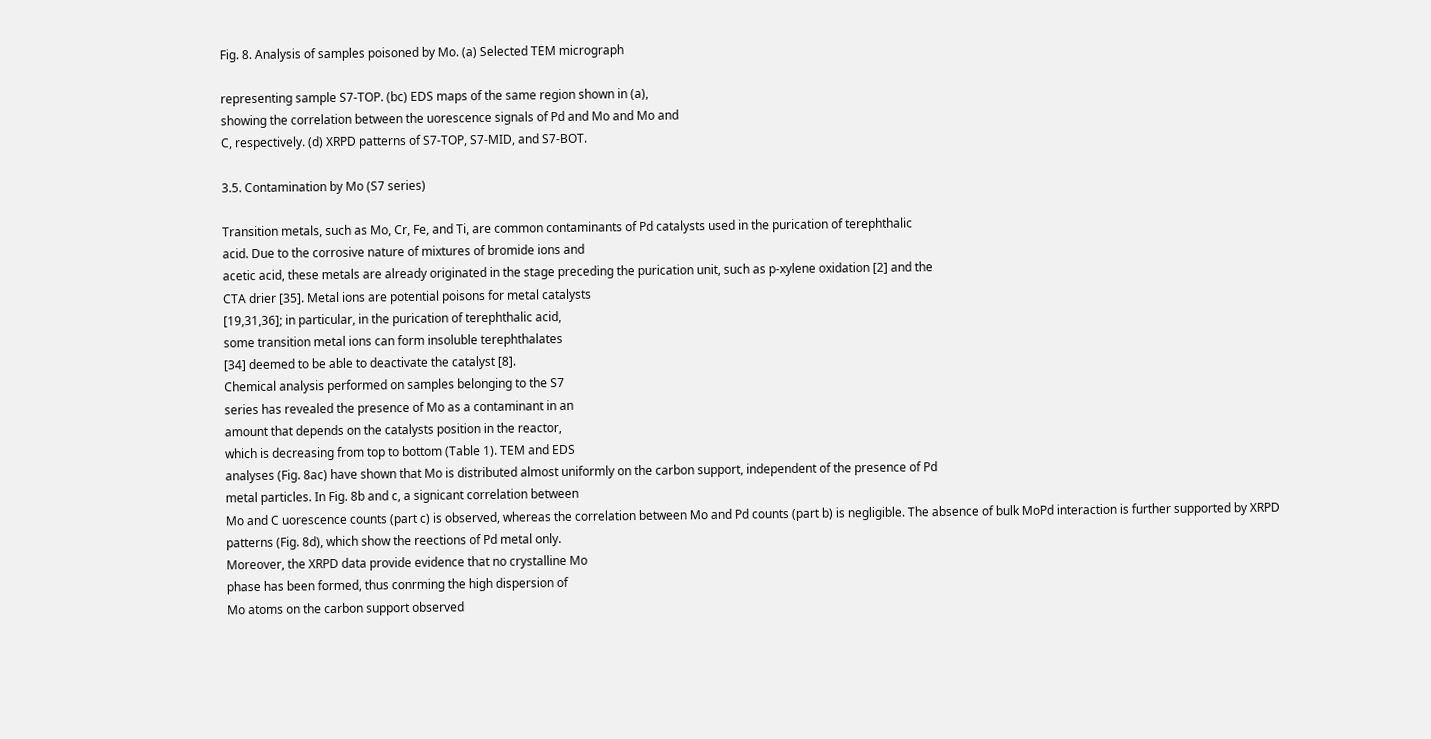Fig. 8. Analysis of samples poisoned by Mo. (a) Selected TEM micrograph

representing sample S7-TOP. (bc) EDS maps of the same region shown in (a),
showing the correlation between the uorescence signals of Pd and Mo and Mo and
C, respectively. (d) XRPD patterns of S7-TOP, S7-MID, and S7-BOT.

3.5. Contamination by Mo (S7 series)

Transition metals, such as Mo, Cr, Fe, and Ti, are common contaminants of Pd catalysts used in the purication of terephthalic
acid. Due to the corrosive nature of mixtures of bromide ions and
acetic acid, these metals are already originated in the stage preceding the purication unit, such as p-xylene oxidation [2] and the
CTA drier [35]. Metal ions are potential poisons for metal catalysts
[19,31,36]; in particular, in the purication of terephthalic acid,
some transition metal ions can form insoluble terephthalates
[34] deemed to be able to deactivate the catalyst [8].
Chemical analysis performed on samples belonging to the S7
series has revealed the presence of Mo as a contaminant in an
amount that depends on the catalysts position in the reactor,
which is decreasing from top to bottom (Table 1). TEM and EDS
analyses (Fig. 8ac) have shown that Mo is distributed almost uniformly on the carbon support, independent of the presence of Pd
metal particles. In Fig. 8b and c, a signicant correlation between
Mo and C uorescence counts (part c) is observed, whereas the correlation between Mo and Pd counts (part b) is negligible. The absence of bulk MoPd interaction is further supported by XRPD
patterns (Fig. 8d), which show the reections of Pd metal only.
Moreover, the XRPD data provide evidence that no crystalline Mo
phase has been formed, thus conrming the high dispersion of
Mo atoms on the carbon support observed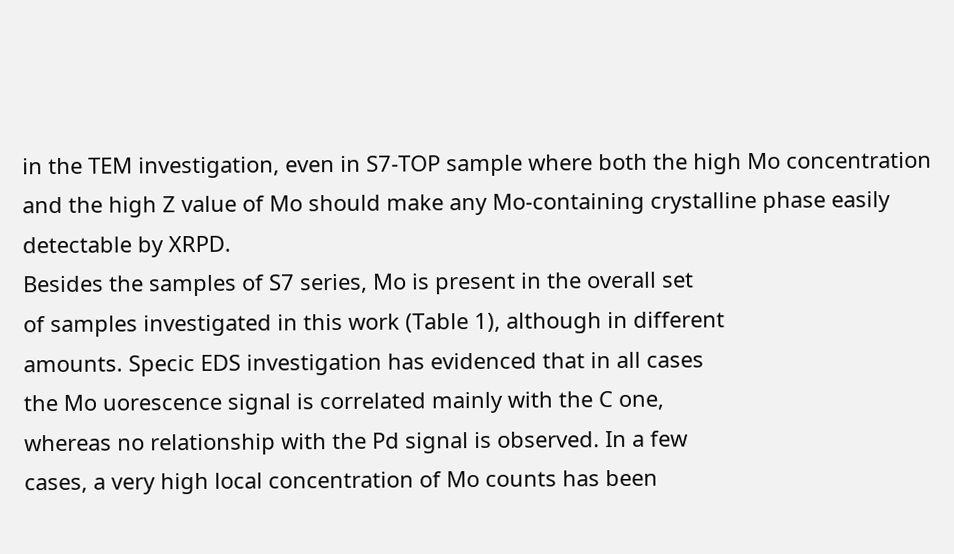in the TEM investigation, even in S7-TOP sample where both the high Mo concentration
and the high Z value of Mo should make any Mo-containing crystalline phase easily detectable by XRPD.
Besides the samples of S7 series, Mo is present in the overall set
of samples investigated in this work (Table 1), although in different
amounts. Specic EDS investigation has evidenced that in all cases
the Mo uorescence signal is correlated mainly with the C one,
whereas no relationship with the Pd signal is observed. In a few
cases, a very high local concentration of Mo counts has been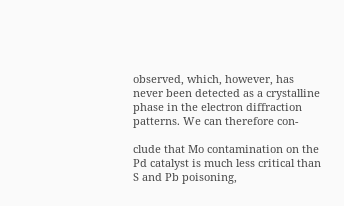observed, which, however, has never been detected as a crystalline
phase in the electron diffraction patterns. We can therefore con-

clude that Mo contamination on the Pd catalyst is much less critical than S and Pb poisoning,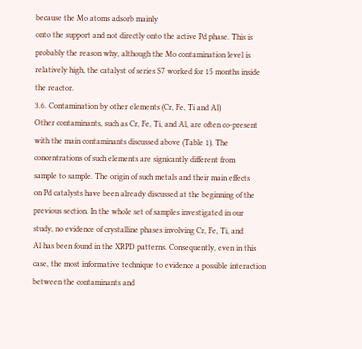because the Mo atoms adsorb mainly
onto the support and not directly onto the active Pd phase. This is
probably the reason why, although the Mo contamination level is
relatively high, the catalyst of series S7 worked for 15 months inside the reactor.
3.6. Contamination by other elements (Cr, Fe, Ti and Al)
Other contaminants, such as Cr, Fe, Ti, and Al, are often co-present with the main contaminants discussed above (Table 1). The
concentrations of such elements are signicantly different from
sample to sample. The origin of such metals and their main effects
on Pd catalysts have been already discussed at the beginning of the
previous section. In the whole set of samples investigated in our
study, no evidence of crystalline phases involving Cr, Fe, Ti, and
Al has been found in the XRPD patterns. Consequently, even in this
case, the most informative technique to evidence a possible interaction between the contaminants and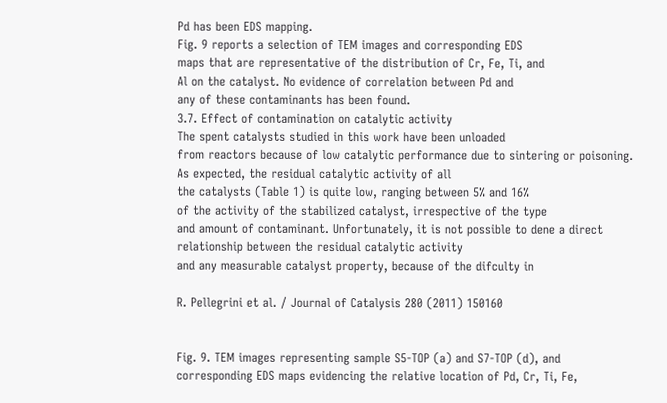Pd has been EDS mapping.
Fig. 9 reports a selection of TEM images and corresponding EDS
maps that are representative of the distribution of Cr, Fe, Ti, and
Al on the catalyst. No evidence of correlation between Pd and
any of these contaminants has been found.
3.7. Effect of contamination on catalytic activity
The spent catalysts studied in this work have been unloaded
from reactors because of low catalytic performance due to sintering or poisoning. As expected, the residual catalytic activity of all
the catalysts (Table 1) is quite low, ranging between 5% and 16%
of the activity of the stabilized catalyst, irrespective of the type
and amount of contaminant. Unfortunately, it is not possible to dene a direct relationship between the residual catalytic activity
and any measurable catalyst property, because of the difculty in

R. Pellegrini et al. / Journal of Catalysis 280 (2011) 150160


Fig. 9. TEM images representing sample S5-TOP (a) and S7-TOP (d), and corresponding EDS maps evidencing the relative location of Pd, Cr, Ti, Fe,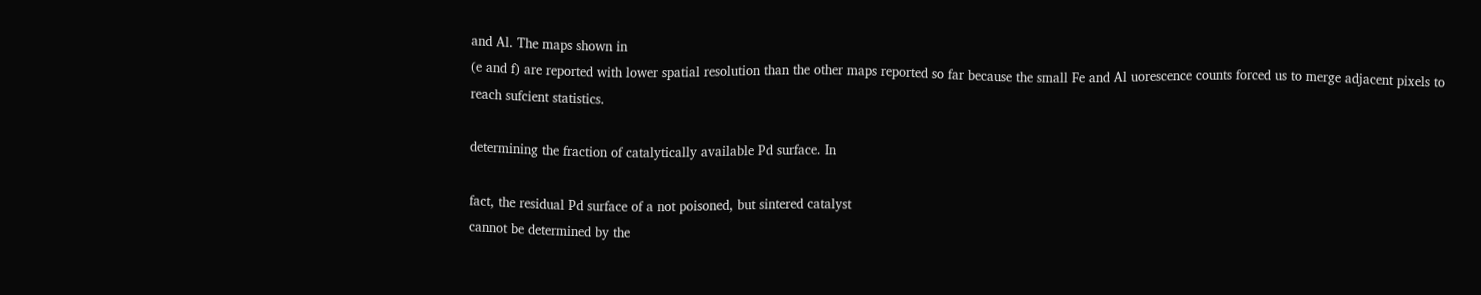and Al. The maps shown in
(e and f) are reported with lower spatial resolution than the other maps reported so far because the small Fe and Al uorescence counts forced us to merge adjacent pixels to
reach sufcient statistics.

determining the fraction of catalytically available Pd surface. In

fact, the residual Pd surface of a not poisoned, but sintered catalyst
cannot be determined by the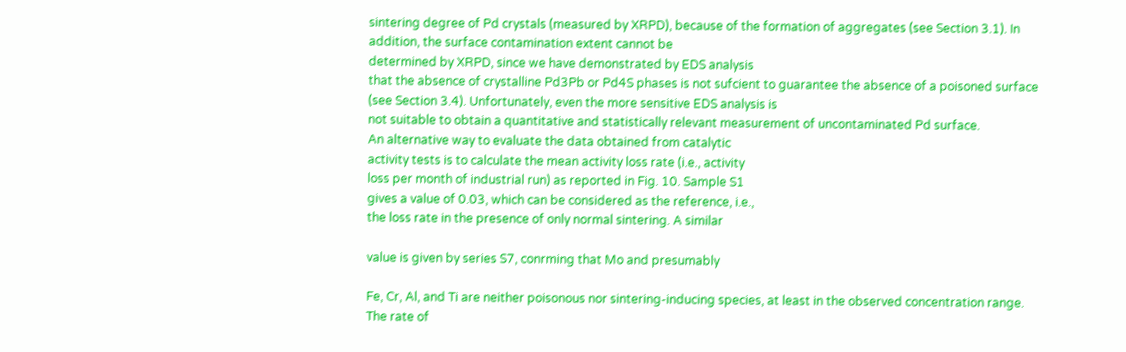sintering degree of Pd crystals (measured by XRPD), because of the formation of aggregates (see Section 3.1). In addition, the surface contamination extent cannot be
determined by XRPD, since we have demonstrated by EDS analysis
that the absence of crystalline Pd3Pb or Pd4S phases is not sufcient to guarantee the absence of a poisoned surface (see Section 3.4). Unfortunately, even the more sensitive EDS analysis is
not suitable to obtain a quantitative and statistically relevant measurement of uncontaminated Pd surface.
An alternative way to evaluate the data obtained from catalytic
activity tests is to calculate the mean activity loss rate (i.e., activity
loss per month of industrial run) as reported in Fig. 10. Sample S1
gives a value of 0.03, which can be considered as the reference, i.e.,
the loss rate in the presence of only normal sintering. A similar

value is given by series S7, conrming that Mo and presumably

Fe, Cr, Al, and Ti are neither poisonous nor sintering-inducing species, at least in the observed concentration range.
The rate of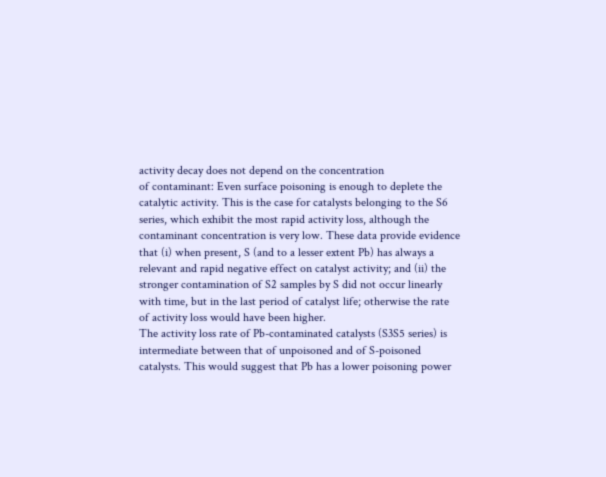activity decay does not depend on the concentration
of contaminant: Even surface poisoning is enough to deplete the
catalytic activity. This is the case for catalysts belonging to the S6
series, which exhibit the most rapid activity loss, although the contaminant concentration is very low. These data provide evidence
that (i) when present, S (and to a lesser extent Pb) has always a relevant and rapid negative effect on catalyst activity; and (ii) the
stronger contamination of S2 samples by S did not occur linearly
with time, but in the last period of catalyst life; otherwise the rate
of activity loss would have been higher.
The activity loss rate of Pb-contaminated catalysts (S3S5 series) is intermediate between that of unpoisoned and of S-poisoned
catalysts. This would suggest that Pb has a lower poisoning power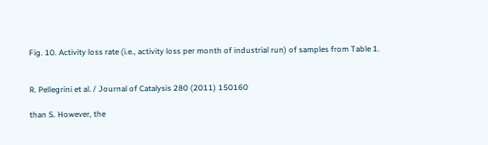Fig. 10. Activity loss rate (i.e., activity loss per month of industrial run) of samples from Table 1.


R. Pellegrini et al. / Journal of Catalysis 280 (2011) 150160

than S. However, the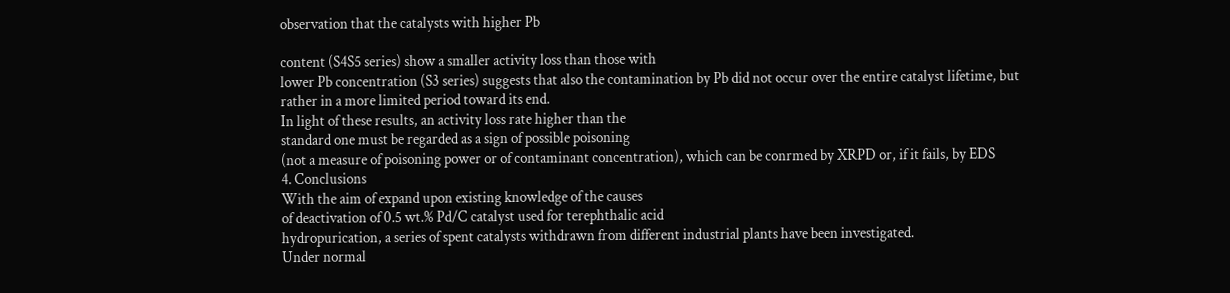observation that the catalysts with higher Pb

content (S4S5 series) show a smaller activity loss than those with
lower Pb concentration (S3 series) suggests that also the contamination by Pb did not occur over the entire catalyst lifetime, but
rather in a more limited period toward its end.
In light of these results, an activity loss rate higher than the
standard one must be regarded as a sign of possible poisoning
(not a measure of poisoning power or of contaminant concentration), which can be conrmed by XRPD or, if it fails, by EDS
4. Conclusions
With the aim of expand upon existing knowledge of the causes
of deactivation of 0.5 wt.% Pd/C catalyst used for terephthalic acid
hydropurication, a series of spent catalysts withdrawn from different industrial plants have been investigated.
Under normal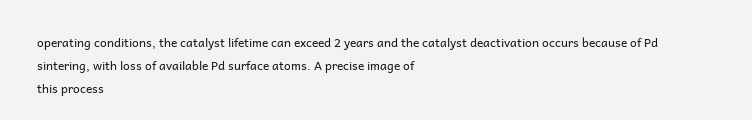operating conditions, the catalyst lifetime can exceed 2 years and the catalyst deactivation occurs because of Pd sintering, with loss of available Pd surface atoms. A precise image of
this process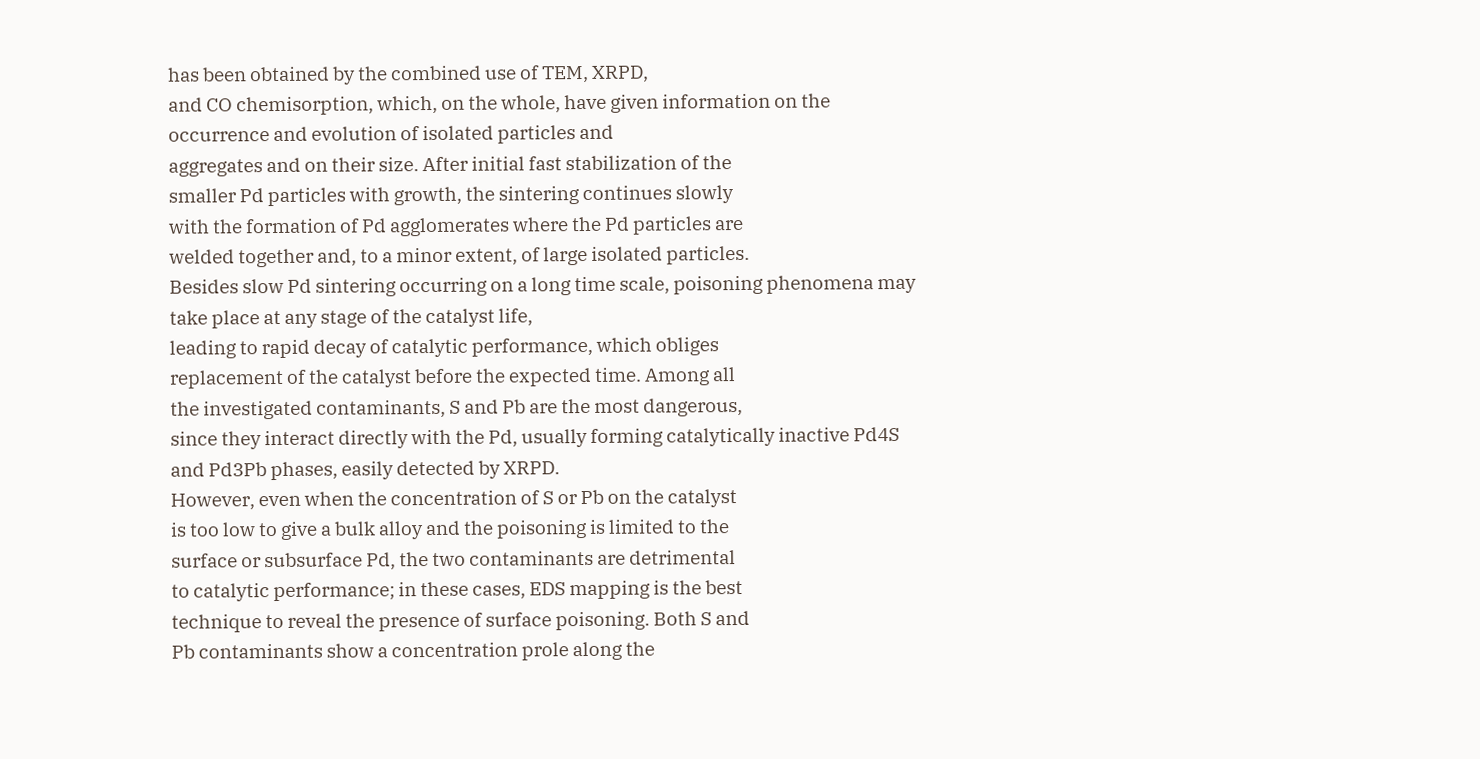has been obtained by the combined use of TEM, XRPD,
and CO chemisorption, which, on the whole, have given information on the occurrence and evolution of isolated particles and
aggregates and on their size. After initial fast stabilization of the
smaller Pd particles with growth, the sintering continues slowly
with the formation of Pd agglomerates where the Pd particles are
welded together and, to a minor extent, of large isolated particles.
Besides slow Pd sintering occurring on a long time scale, poisoning phenomena may take place at any stage of the catalyst life,
leading to rapid decay of catalytic performance, which obliges
replacement of the catalyst before the expected time. Among all
the investigated contaminants, S and Pb are the most dangerous,
since they interact directly with the Pd, usually forming catalytically inactive Pd4S and Pd3Pb phases, easily detected by XRPD.
However, even when the concentration of S or Pb on the catalyst
is too low to give a bulk alloy and the poisoning is limited to the
surface or subsurface Pd, the two contaminants are detrimental
to catalytic performance; in these cases, EDS mapping is the best
technique to reveal the presence of surface poisoning. Both S and
Pb contaminants show a concentration prole along the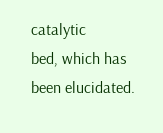catalytic
bed, which has been elucidated.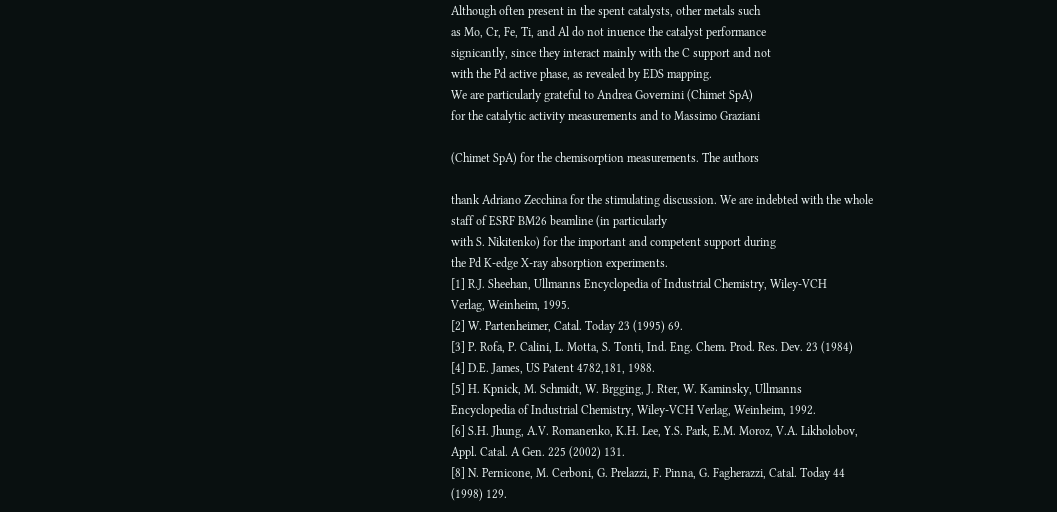Although often present in the spent catalysts, other metals such
as Mo, Cr, Fe, Ti, and Al do not inuence the catalyst performance
signicantly, since they interact mainly with the C support and not
with the Pd active phase, as revealed by EDS mapping.
We are particularly grateful to Andrea Governini (Chimet SpA)
for the catalytic activity measurements and to Massimo Graziani

(Chimet SpA) for the chemisorption measurements. The authors

thank Adriano Zecchina for the stimulating discussion. We are indebted with the whole staff of ESRF BM26 beamline (in particularly
with S. Nikitenko) for the important and competent support during
the Pd K-edge X-ray absorption experiments.
[1] R.J. Sheehan, Ullmanns Encyclopedia of Industrial Chemistry, Wiley-VCH
Verlag, Weinheim, 1995.
[2] W. Partenheimer, Catal. Today 23 (1995) 69.
[3] P. Rofa, P. Calini, L. Motta, S. Tonti, Ind. Eng. Chem. Prod. Res. Dev. 23 (1984)
[4] D.E. James, US Patent 4782,181, 1988.
[5] H. Kpnick, M. Schmidt, W. Brgging, J. Rter, W. Kaminsky, Ullmanns
Encyclopedia of Industrial Chemistry, Wiley-VCH Verlag, Weinheim, 1992.
[6] S.H. Jhung, A.V. Romanenko, K.H. Lee, Y.S. Park, E.M. Moroz, V.A. Likholobov,
Appl. Catal. A Gen. 225 (2002) 131.
[8] N. Pernicone, M. Cerboni, G. Prelazzi, F. Pinna, G. Fagherazzi, Catal. Today 44
(1998) 129.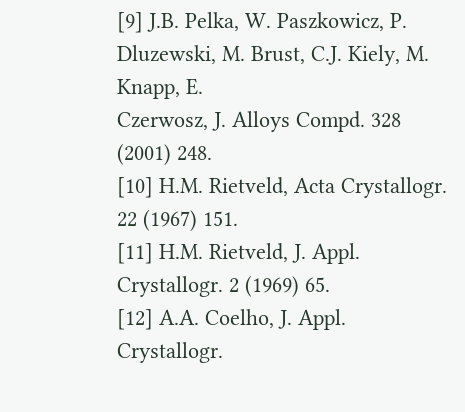[9] J.B. Pelka, W. Paszkowicz, P. Dluzewski, M. Brust, C.J. Kiely, M. Knapp, E.
Czerwosz, J. Alloys Compd. 328 (2001) 248.
[10] H.M. Rietveld, Acta Crystallogr. 22 (1967) 151.
[11] H.M. Rietveld, J. Appl. Crystallogr. 2 (1969) 65.
[12] A.A. Coelho, J. Appl. Crystallogr.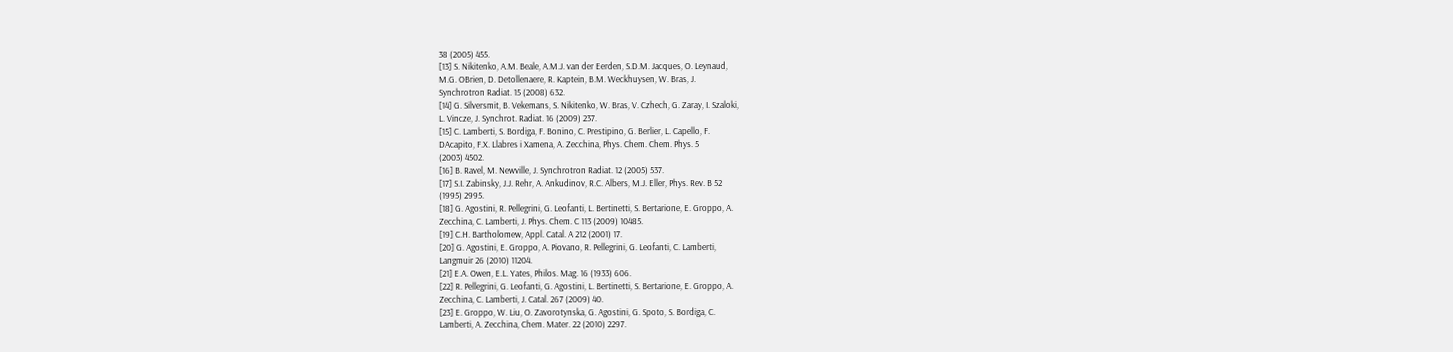38 (2005) 455.
[13] S. Nikitenko, A.M. Beale, A.M.J. van der Eerden, S.D.M. Jacques, O. Leynaud,
M.G. OBrien, D. Detollenaere, R. Kaptein, B.M. Weckhuysen, W. Bras, J.
Synchrotron Radiat. 15 (2008) 632.
[14] G. Silversmit, B. Vekemans, S. Nikitenko, W. Bras, V. Czhech, G. Zaray, I. Szaloki,
L. Vincze, J. Synchrot. Radiat. 16 (2009) 237.
[15] C. Lamberti, S. Bordiga, F. Bonino, C. Prestipino, G. Berlier, L. Capello, F.
DAcapito, F.X. Llabres i Xamena, A. Zecchina, Phys. Chem. Chem. Phys. 5
(2003) 4502.
[16] B. Ravel, M. Newville, J. Synchrotron Radiat. 12 (2005) 537.
[17] S.I. Zabinsky, J.J. Rehr, A. Ankudinov, R.C. Albers, M.J. Eller, Phys. Rev. B 52
(1995) 2995.
[18] G. Agostini, R. Pellegrini, G. Leofanti, L. Bertinetti, S. Bertarione, E. Groppo, A.
Zecchina, C. Lamberti, J. Phys. Chem. C 113 (2009) 10485.
[19] C.H. Bartholomew, Appl. Catal. A 212 (2001) 17.
[20] G. Agostini, E. Groppo, A. Piovano, R. Pellegrini, G. Leofanti, C. Lamberti,
Langmuir 26 (2010) 11204.
[21] E.A. Owen, E.L. Yates, Philos. Mag. 16 (1933) 606.
[22] R. Pellegrini, G. Leofanti, G. Agostini, L. Bertinetti, S. Bertarione, E. Groppo, A.
Zecchina, C. Lamberti, J. Catal. 267 (2009) 40.
[23] E. Groppo, W. Liu, O. Zavorotynska, G. Agostini, G. Spoto, S. Bordiga, C.
Lamberti, A. Zecchina, Chem. Mater. 22 (2010) 2297.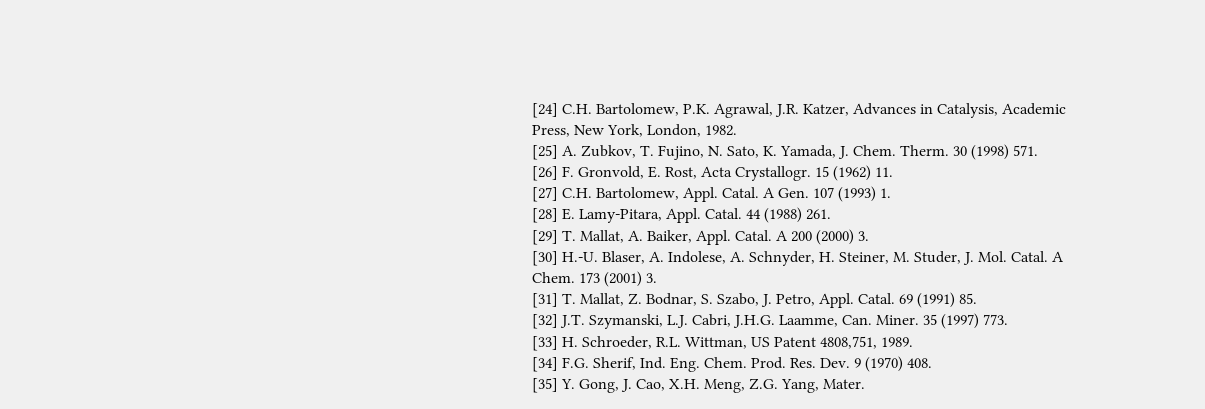[24] C.H. Bartolomew, P.K. Agrawal, J.R. Katzer, Advances in Catalysis, Academic
Press, New York, London, 1982.
[25] A. Zubkov, T. Fujino, N. Sato, K. Yamada, J. Chem. Therm. 30 (1998) 571.
[26] F. Gronvold, E. Rost, Acta Crystallogr. 15 (1962) 11.
[27] C.H. Bartolomew, Appl. Catal. A Gen. 107 (1993) 1.
[28] E. Lamy-Pitara, Appl. Catal. 44 (1988) 261.
[29] T. Mallat, A. Baiker, Appl. Catal. A 200 (2000) 3.
[30] H.-U. Blaser, A. Indolese, A. Schnyder, H. Steiner, M. Studer, J. Mol. Catal. A
Chem. 173 (2001) 3.
[31] T. Mallat, Z. Bodnar, S. Szabo, J. Petro, Appl. Catal. 69 (1991) 85.
[32] J.T. Szymanski, L.J. Cabri, J.H.G. Laamme, Can. Miner. 35 (1997) 773.
[33] H. Schroeder, R.L. Wittman, US Patent 4808,751, 1989.
[34] F.G. Sherif, Ind. Eng. Chem. Prod. Res. Dev. 9 (1970) 408.
[35] Y. Gong, J. Cao, X.H. Meng, Z.G. Yang, Mater.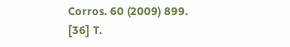Corros. 60 (2009) 899.
[36] T.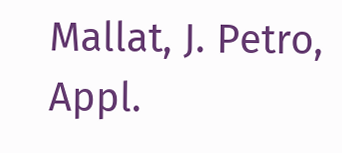Mallat, J. Petro, Appl.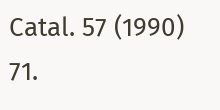Catal. 57 (1990) 71.